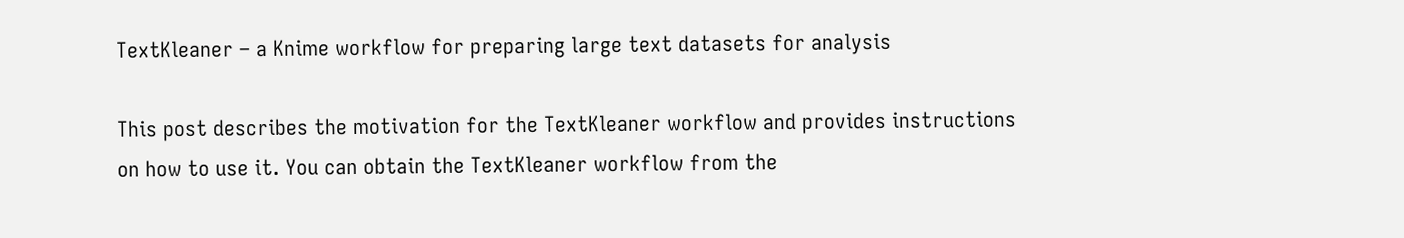TextKleaner – a Knime workflow for preparing large text datasets for analysis

This post describes the motivation for the TextKleaner workflow and provides instructions on how to use it. You can obtain the TextKleaner workflow from the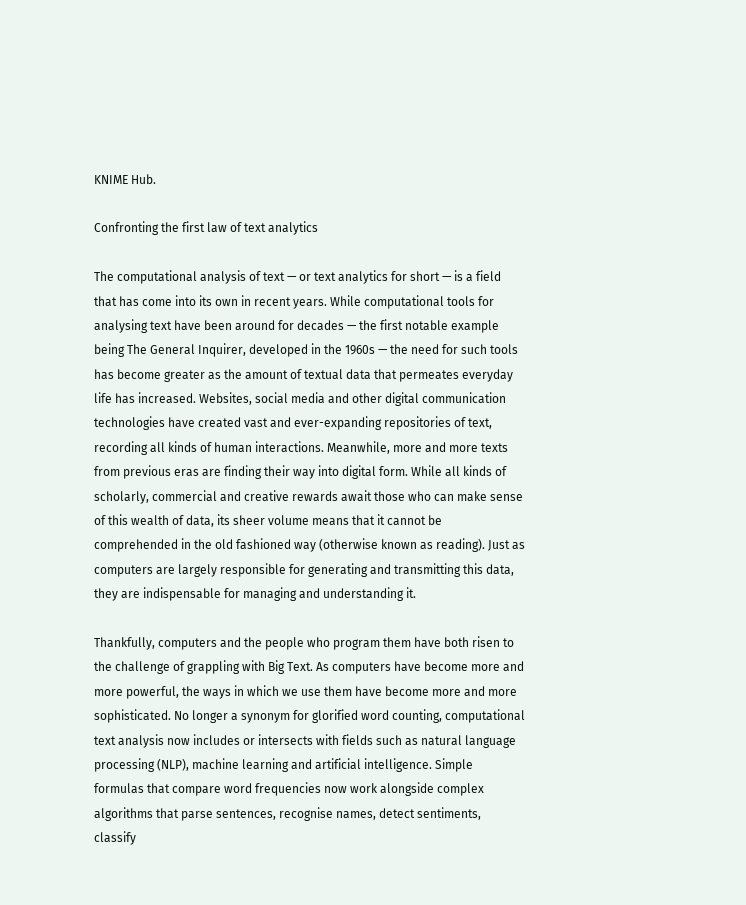KNIME Hub.

Confronting the first law of text analytics

The computational analysis of text — or text analytics for short — is a field that has come into its own in recent years. While computational tools for analysing text have been around for decades — the first notable example being The General Inquirer, developed in the 1960s — the need for such tools has become greater as the amount of textual data that permeates everyday life has increased. Websites, social media and other digital communication technologies have created vast and ever-expanding repositories of text, recording all kinds of human interactions. Meanwhile, more and more texts from previous eras are finding their way into digital form. While all kinds of scholarly, commercial and creative rewards await those who can make sense of this wealth of data, its sheer volume means that it cannot be comprehended in the old fashioned way (otherwise known as reading). Just as computers are largely responsible for generating and transmitting this data, they are indispensable for managing and understanding it.

Thankfully, computers and the people who program them have both risen to the challenge of grappling with Big Text. As computers have become more and more powerful, the ways in which we use them have become more and more sophisticated. No longer a synonym for glorified word counting, computational text analysis now includes or intersects with fields such as natural language processing (NLP), machine learning and artificial intelligence. Simple formulas that compare word frequencies now work alongside complex algorithms that parse sentences, recognise names, detect sentiments, classify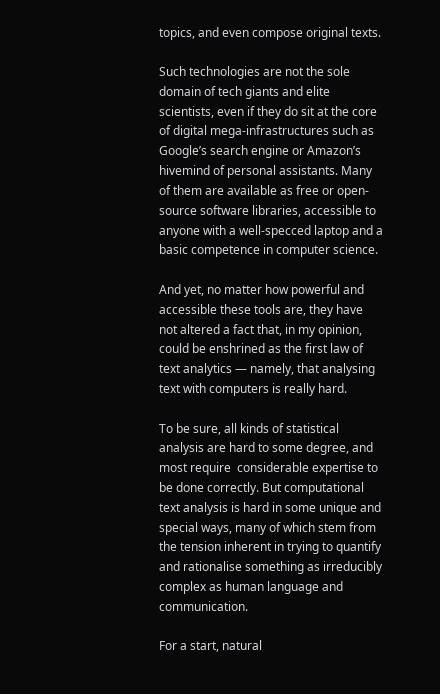topics, and even compose original texts.

Such technologies are not the sole domain of tech giants and elite scientists, even if they do sit at the core of digital mega-infrastructures such as Google’s search engine or Amazon’s hivemind of personal assistants. Many of them are available as free or open-source software libraries, accessible to anyone with a well-specced laptop and a basic competence in computer science.

And yet, no matter how powerful and accessible these tools are, they have not altered a fact that, in my opinion, could be enshrined as the first law of text analytics — namely, that analysing text with computers is really hard.

To be sure, all kinds of statistical analysis are hard to some degree, and most require  considerable expertise to be done correctly. But computational text analysis is hard in some unique and special ways, many of which stem from the tension inherent in trying to quantify and rationalise something as irreducibly complex as human language and communication.

For a start, natural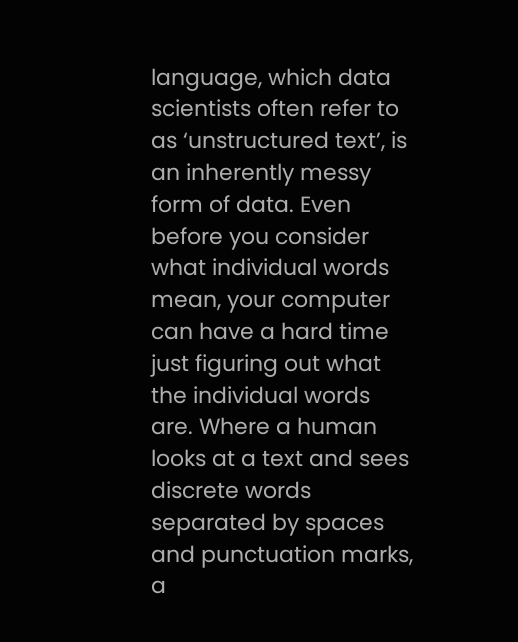language, which data scientists often refer to as ‘unstructured text’, is an inherently messy form of data. Even before you consider what individual words mean, your computer can have a hard time just figuring out what the individual words are. Where a human looks at a text and sees discrete words separated by spaces and punctuation marks, a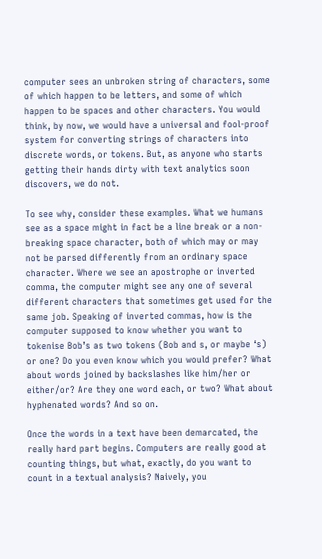computer sees an unbroken string of characters, some of which happen to be letters, and some of which happen to be spaces and other characters. You would think, by now, we would have a universal and fool-proof system for converting strings of characters into discrete words, or tokens. But, as anyone who starts getting their hands dirty with text analytics soon discovers, we do not.

To see why, consider these examples. What we humans see as a space might in fact be a line break or a non-breaking space character, both of which may or may not be parsed differently from an ordinary space character. Where we see an apostrophe or inverted comma, the computer might see any one of several different characters that sometimes get used for the same job. Speaking of inverted commas, how is the computer supposed to know whether you want to tokenise Bob’s as two tokens (Bob and s, or maybe ‘s) or one? Do you even know which you would prefer? What about words joined by backslashes like him/her or either/or? Are they one word each, or two? What about hyphenated words? And so on.

Once the words in a text have been demarcated, the really hard part begins. Computers are really good at counting things, but what, exactly, do you want to count in a textual analysis? Naively, you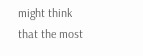might think that the most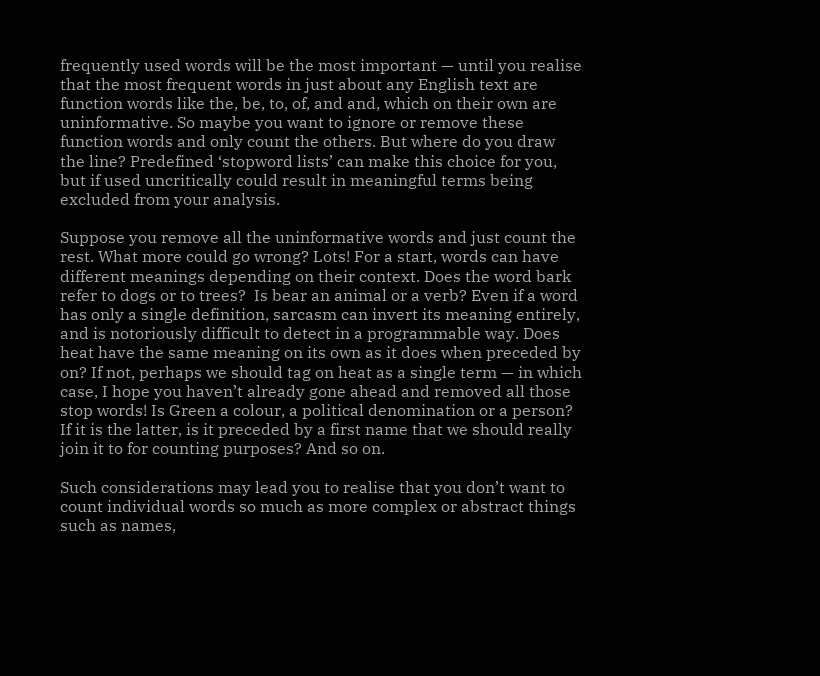frequently used words will be the most important — until you realise that the most frequent words in just about any English text are function words like the, be, to, of, and and, which on their own are uninformative. So maybe you want to ignore or remove these function words and only count the others. But where do you draw the line? Predefined ‘stopword lists’ can make this choice for you, but if used uncritically could result in meaningful terms being excluded from your analysis.

Suppose you remove all the uninformative words and just count the rest. What more could go wrong? Lots! For a start, words can have different meanings depending on their context. Does the word bark refer to dogs or to trees?  Is bear an animal or a verb? Even if a word has only a single definition, sarcasm can invert its meaning entirely, and is notoriously difficult to detect in a programmable way. Does heat have the same meaning on its own as it does when preceded by on? If not, perhaps we should tag on heat as a single term — in which case, I hope you haven’t already gone ahead and removed all those stop words! Is Green a colour, a political denomination or a person? If it is the latter, is it preceded by a first name that we should really join it to for counting purposes? And so on.

Such considerations may lead you to realise that you don’t want to count individual words so much as more complex or abstract things such as names,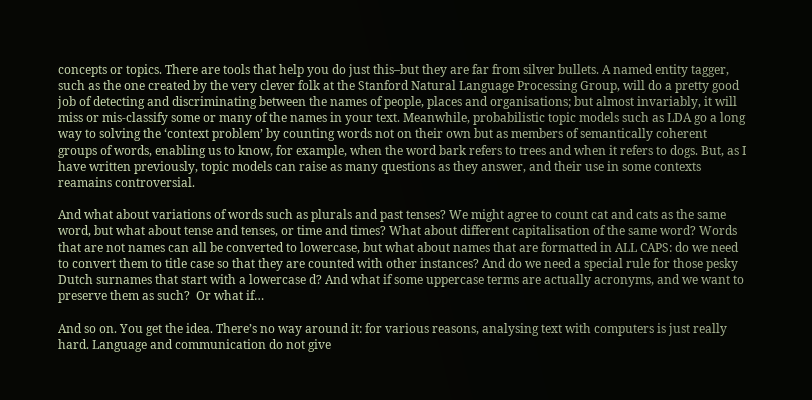concepts or topics. There are tools that help you do just this–but they are far from silver bullets. A named entity tagger, such as the one created by the very clever folk at the Stanford Natural Language Processing Group, will do a pretty good job of detecting and discriminating between the names of people, places and organisations; but almost invariably, it will miss or mis-classify some or many of the names in your text. Meanwhile, probabilistic topic models such as LDA go a long way to solving the ‘context problem’ by counting words not on their own but as members of semantically coherent groups of words, enabling us to know, for example, when the word bark refers to trees and when it refers to dogs. But, as I have written previously, topic models can raise as many questions as they answer, and their use in some contexts reamains controversial.

And what about variations of words such as plurals and past tenses? We might agree to count cat and cats as the same word, but what about tense and tenses, or time and times? What about different capitalisation of the same word? Words that are not names can all be converted to lowercase, but what about names that are formatted in ALL CAPS: do we need to convert them to title case so that they are counted with other instances? And do we need a special rule for those pesky Dutch surnames that start with a lowercase d? And what if some uppercase terms are actually acronyms, and we want to preserve them as such?  Or what if…

And so on. You get the idea. There’s no way around it: for various reasons, analysing text with computers is just really hard. Language and communication do not give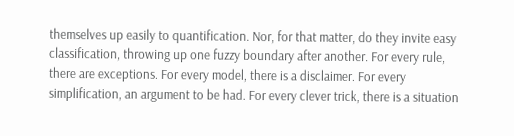themselves up easily to quantification. Nor, for that matter, do they invite easy classification, throwing up one fuzzy boundary after another. For every rule, there are exceptions. For every model, there is a disclaimer. For every simplification, an argument to be had. For every clever trick, there is a situation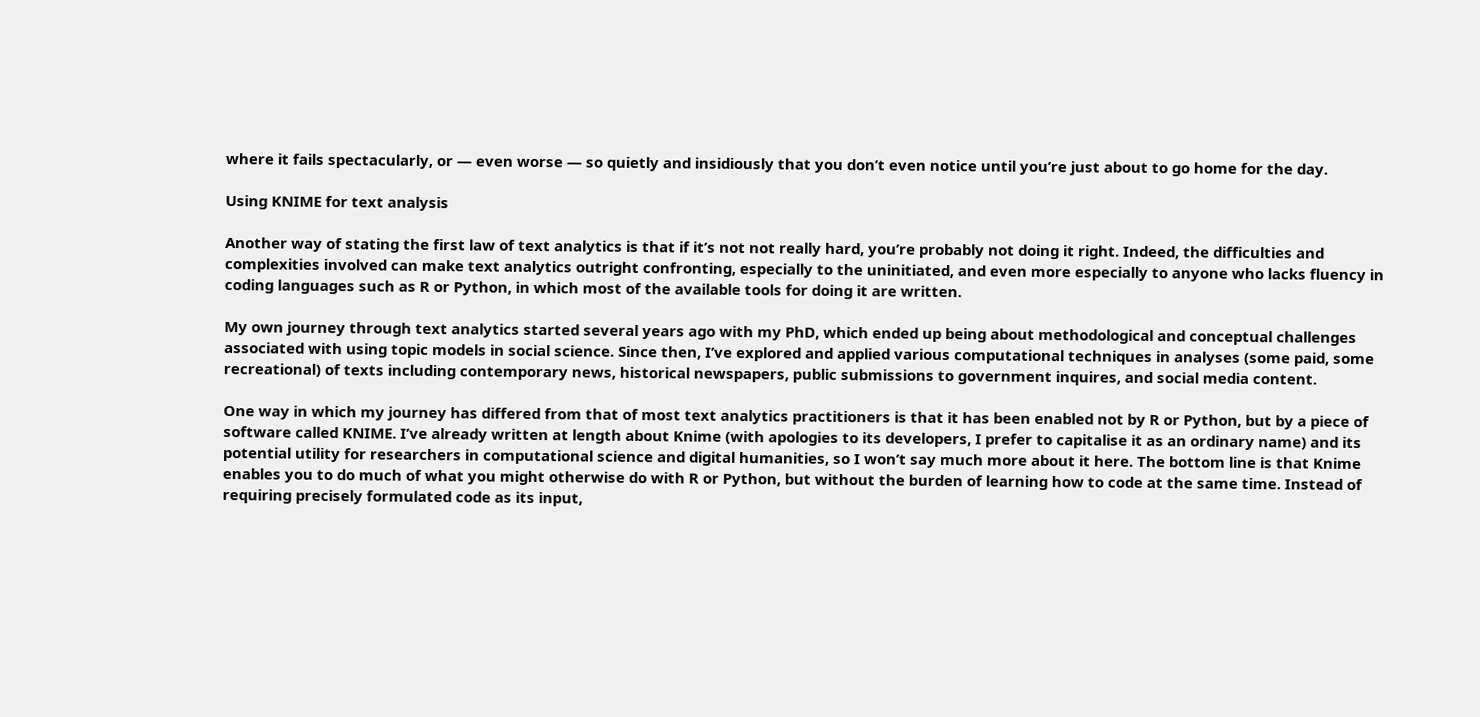where it fails spectacularly, or — even worse — so quietly and insidiously that you don’t even notice until you’re just about to go home for the day.

Using KNIME for text analysis

Another way of stating the first law of text analytics is that if it’s not not really hard, you’re probably not doing it right. Indeed, the difficulties and complexities involved can make text analytics outright confronting, especially to the uninitiated, and even more especially to anyone who lacks fluency in coding languages such as R or Python, in which most of the available tools for doing it are written.

My own journey through text analytics started several years ago with my PhD, which ended up being about methodological and conceptual challenges associated with using topic models in social science. Since then, I’ve explored and applied various computational techniques in analyses (some paid, some recreational) of texts including contemporary news, historical newspapers, public submissions to government inquires, and social media content.

One way in which my journey has differed from that of most text analytics practitioners is that it has been enabled not by R or Python, but by a piece of software called KNIME. I’ve already written at length about Knime (with apologies to its developers, I prefer to capitalise it as an ordinary name) and its potential utility for researchers in computational science and digital humanities, so I won’t say much more about it here. The bottom line is that Knime enables you to do much of what you might otherwise do with R or Python, but without the burden of learning how to code at the same time. Instead of requiring precisely formulated code as its input,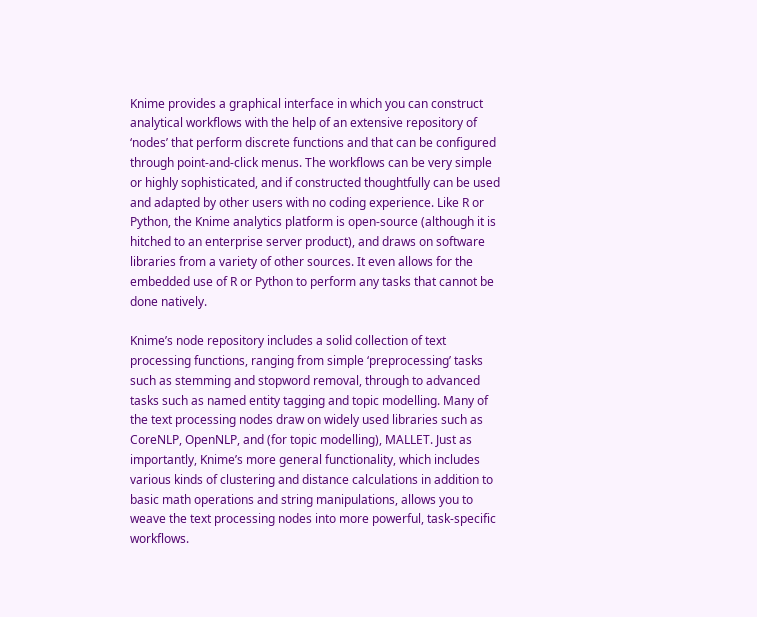Knime provides a graphical interface in which you can construct analytical workflows with the help of an extensive repository of ‘nodes’ that perform discrete functions and that can be configured through point-and-click menus. The workflows can be very simple or highly sophisticated, and if constructed thoughtfully can be used and adapted by other users with no coding experience. Like R or Python, the Knime analytics platform is open-source (although it is hitched to an enterprise server product), and draws on software libraries from a variety of other sources. It even allows for the embedded use of R or Python to perform any tasks that cannot be done natively.

Knime’s node repository includes a solid collection of text processing functions, ranging from simple ‘preprocessing’ tasks such as stemming and stopword removal, through to advanced tasks such as named entity tagging and topic modelling. Many of the text processing nodes draw on widely used libraries such as CoreNLP, OpenNLP, and (for topic modelling), MALLET. Just as importantly, Knime’s more general functionality, which includes various kinds of clustering and distance calculations in addition to basic math operations and string manipulations, allows you to weave the text processing nodes into more powerful, task-specific workflows.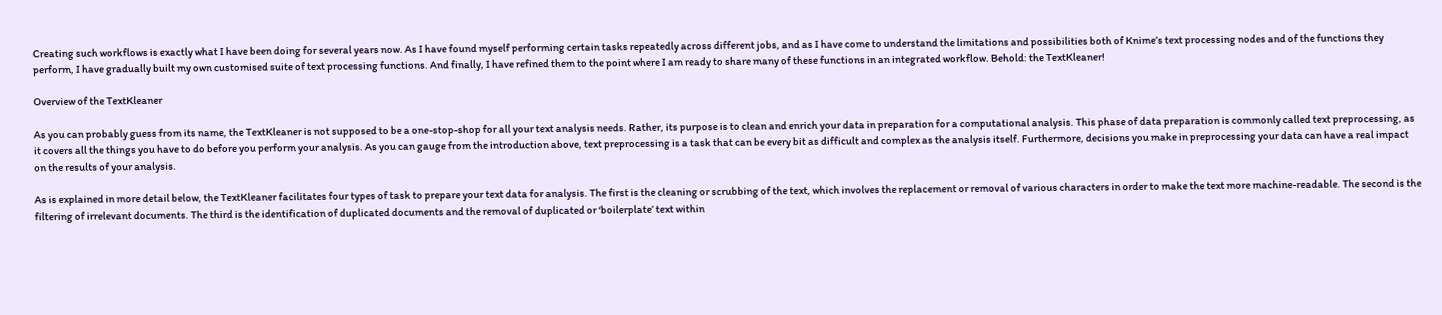Creating such workflows is exactly what I have been doing for several years now. As I have found myself performing certain tasks repeatedly across different jobs, and as I have come to understand the limitations and possibilities both of Knime’s text processing nodes and of the functions they perform, I have gradually built my own customised suite of text processing functions. And finally, I have refined them to the point where I am ready to share many of these functions in an integrated workflow. Behold: the TextKleaner!

Overview of the TextKleaner

As you can probably guess from its name, the TextKleaner is not supposed to be a one-stop-shop for all your text analysis needs. Rather, its purpose is to clean and enrich your data in preparation for a computational analysis. This phase of data preparation is commonly called text preprocessing, as it covers all the things you have to do before you perform your analysis. As you can gauge from the introduction above, text preprocessing is a task that can be every bit as difficult and complex as the analysis itself. Furthermore, decisions you make in preprocessing your data can have a real impact on the results of your analysis.

As is explained in more detail below, the TextKleaner facilitates four types of task to prepare your text data for analysis. The first is the cleaning or scrubbing of the text, which involves the replacement or removal of various characters in order to make the text more machine-readable. The second is the filtering of irrelevant documents. The third is the identification of duplicated documents and the removal of duplicated or ‘boilerplate’ text within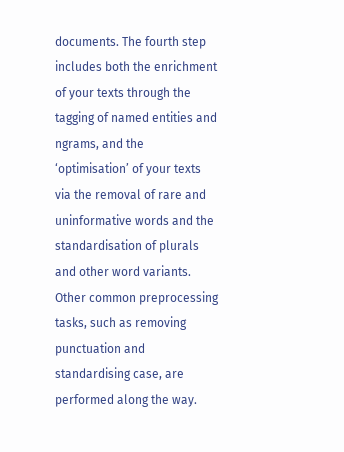documents. The fourth step includes both the enrichment of your texts through the tagging of named entities and ngrams, and the ‘optimisation’ of your texts via the removal of rare and uninformative words and the standardisation of plurals and other word variants. Other common preprocessing tasks, such as removing punctuation and standardising case, are performed along the way.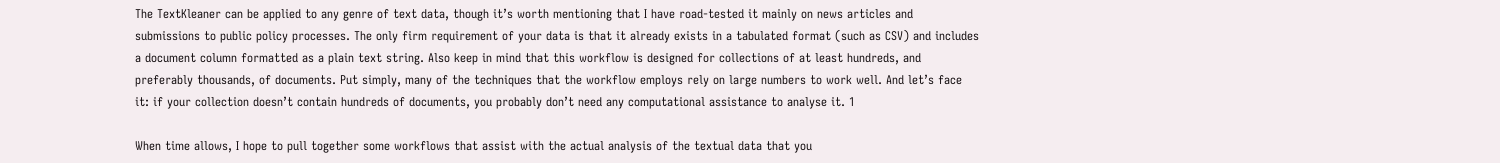The TextKleaner can be applied to any genre of text data, though it’s worth mentioning that I have road-tested it mainly on news articles and submissions to public policy processes. The only firm requirement of your data is that it already exists in a tabulated format (such as CSV) and includes a document column formatted as a plain text string. Also keep in mind that this workflow is designed for collections of at least hundreds, and preferably thousands, of documents. Put simply, many of the techniques that the workflow employs rely on large numbers to work well. And let’s face it: if your collection doesn’t contain hundreds of documents, you probably don’t need any computational assistance to analyse it. 1

When time allows, I hope to pull together some workflows that assist with the actual analysis of the textual data that you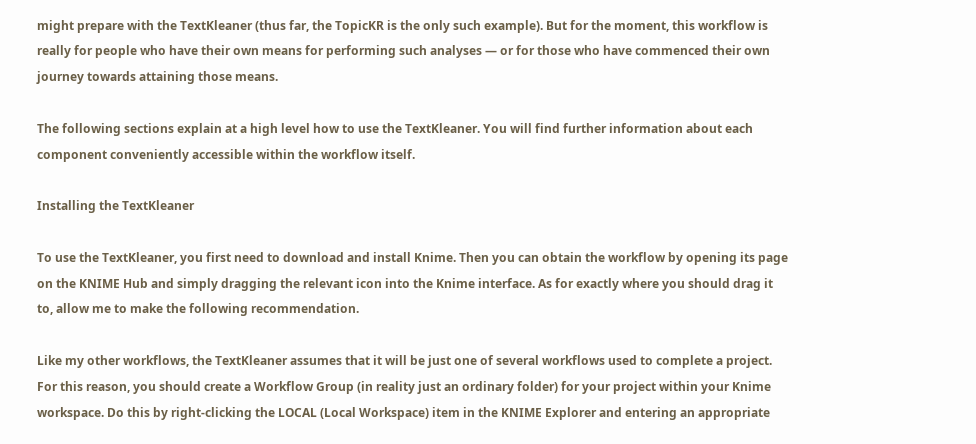might prepare with the TextKleaner (thus far, the TopicKR is the only such example). But for the moment, this workflow is really for people who have their own means for performing such analyses — or for those who have commenced their own journey towards attaining those means.

The following sections explain at a high level how to use the TextKleaner. You will find further information about each component conveniently accessible within the workflow itself.

Installing the TextKleaner

To use the TextKleaner, you first need to download and install Knime. Then you can obtain the workflow by opening its page on the KNIME Hub and simply dragging the relevant icon into the Knime interface. As for exactly where you should drag it to, allow me to make the following recommendation.

Like my other workflows, the TextKleaner assumes that it will be just one of several workflows used to complete a project. For this reason, you should create a Workflow Group (in reality just an ordinary folder) for your project within your Knime workspace. Do this by right-clicking the LOCAL (Local Workspace) item in the KNIME Explorer and entering an appropriate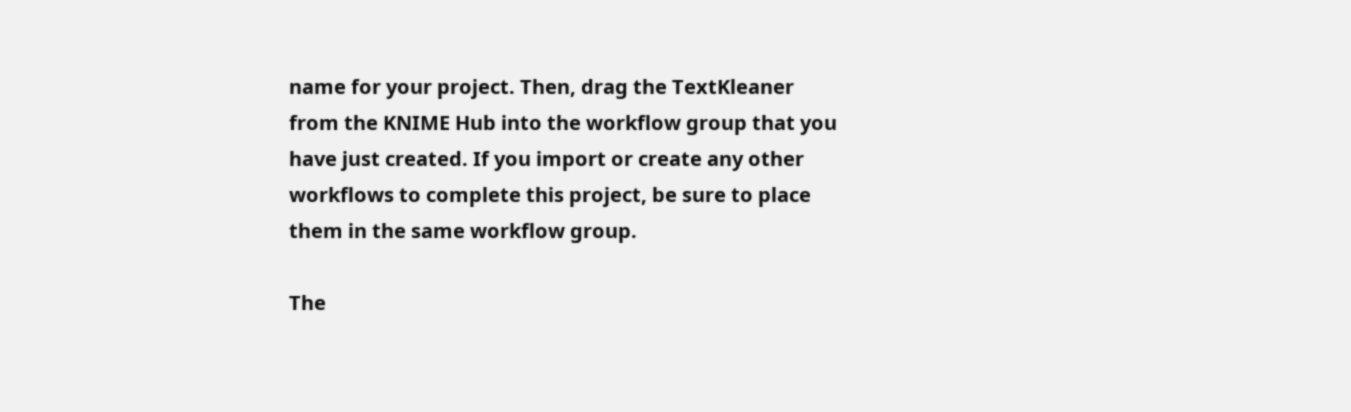name for your project. Then, drag the TextKleaner from the KNIME Hub into the workflow group that you have just created. If you import or create any other workflows to complete this project, be sure to place them in the same workflow group.

The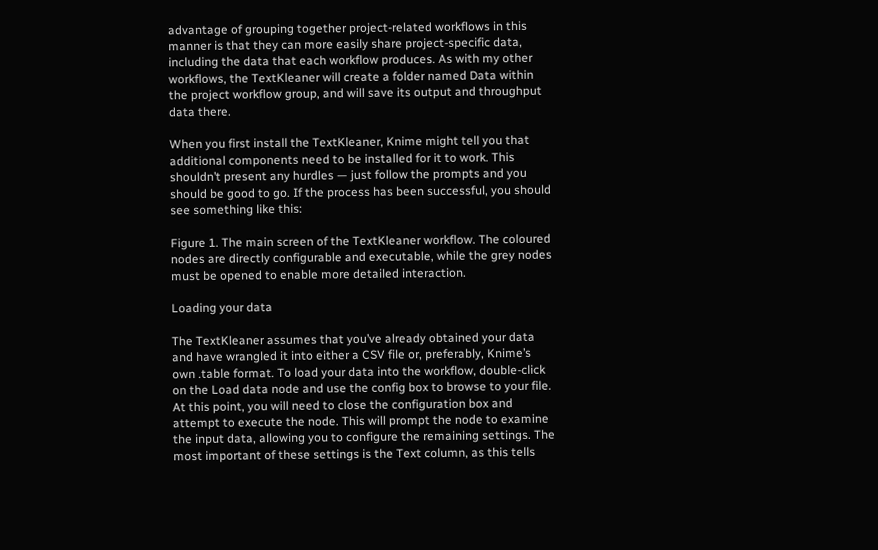advantage of grouping together project-related workflows in this manner is that they can more easily share project-specific data, including the data that each workflow produces. As with my other workflows, the TextKleaner will create a folder named Data within the project workflow group, and will save its output and throughput data there.

When you first install the TextKleaner, Knime might tell you that additional components need to be installed for it to work. This shouldn’t present any hurdles — just follow the prompts and you should be good to go. If the process has been successful, you should see something like this:

Figure 1. The main screen of the TextKleaner workflow. The coloured nodes are directly configurable and executable, while the grey nodes must be opened to enable more detailed interaction.

Loading your data

The TextKleaner assumes that you’ve already obtained your data and have wrangled it into either a CSV file or, preferably, Knime’s own .table format. To load your data into the workflow, double-click on the Load data node and use the config box to browse to your file. At this point, you will need to close the configuration box and attempt to execute the node. This will prompt the node to examine the input data, allowing you to configure the remaining settings. The most important of these settings is the Text column, as this tells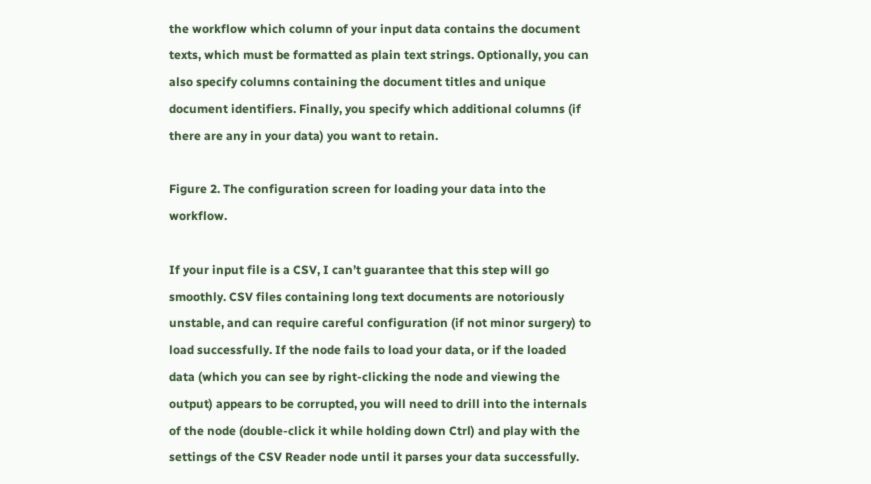the workflow which column of your input data contains the document texts, which must be formatted as plain text strings. Optionally, you can also specify columns containing the document titles and unique document identifiers. Finally, you specify which additional columns (if there are any in your data) you want to retain.

Figure 2. The configuration screen for loading your data into the workflow.

If your input file is a CSV, I can’t guarantee that this step will go smoothly. CSV files containing long text documents are notoriously unstable, and can require careful configuration (if not minor surgery) to load successfully. If the node fails to load your data, or if the loaded data (which you can see by right-clicking the node and viewing the output) appears to be corrupted, you will need to drill into the internals of the node (double-click it while holding down Ctrl) and play with the settings of the CSV Reader node until it parses your data successfully.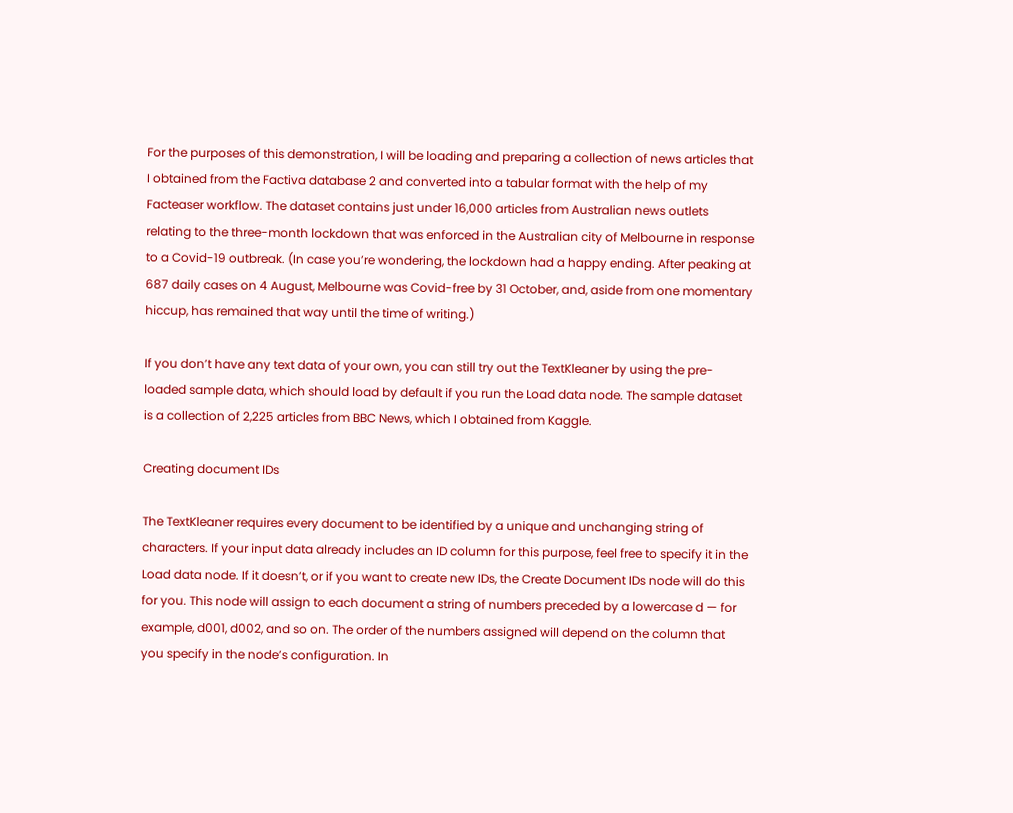For the purposes of this demonstration, I will be loading and preparing a collection of news articles that I obtained from the Factiva database 2 and converted into a tabular format with the help of my Facteaser workflow. The dataset contains just under 16,000 articles from Australian news outlets relating to the three-month lockdown that was enforced in the Australian city of Melbourne in response to a Covid-19 outbreak. (In case you’re wondering, the lockdown had a happy ending. After peaking at 687 daily cases on 4 August, Melbourne was Covid-free by 31 October, and, aside from one momentary hiccup, has remained that way until the time of writing.)

If you don’t have any text data of your own, you can still try out the TextKleaner by using the pre-loaded sample data, which should load by default if you run the Load data node. The sample dataset is a collection of 2,225 articles from BBC News, which I obtained from Kaggle.

Creating document IDs

The TextKleaner requires every document to be identified by a unique and unchanging string of characters. If your input data already includes an ID column for this purpose, feel free to specify it in the Load data node. If it doesn’t, or if you want to create new IDs, the Create Document IDs node will do this for you. This node will assign to each document a string of numbers preceded by a lowercase d — for example, d001, d002, and so on. The order of the numbers assigned will depend on the column that you specify in the node’s configuration. In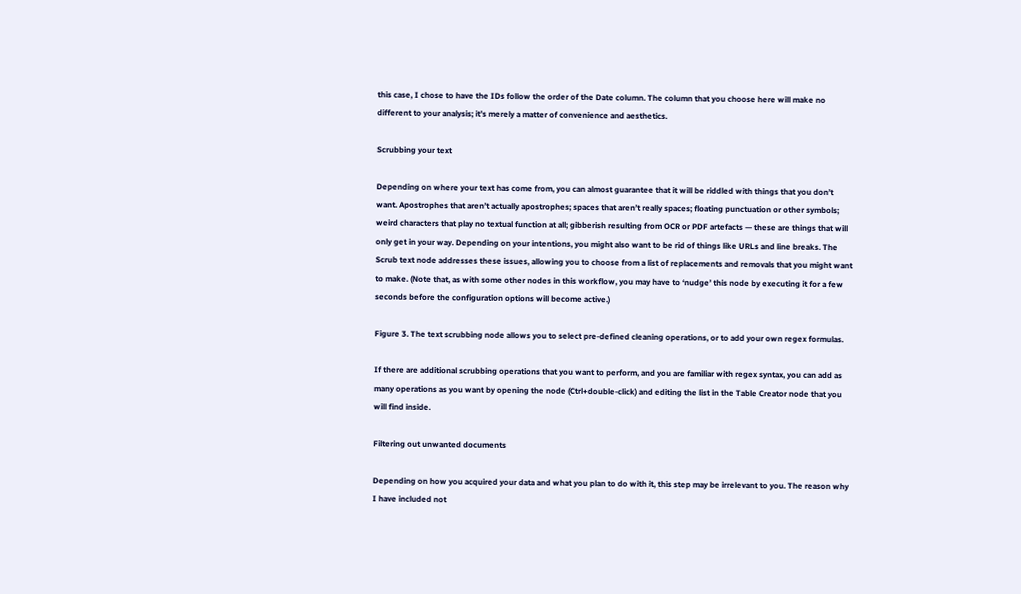this case, I chose to have the IDs follow the order of the Date column. The column that you choose here will make no different to your analysis; it’s merely a matter of convenience and aesthetics.

Scrubbing your text

Depending on where your text has come from, you can almost guarantee that it will be riddled with things that you don’t want. Apostrophes that aren’t actually apostrophes; spaces that aren’t really spaces; floating punctuation or other symbols; weird characters that play no textual function at all; gibberish resulting from OCR or PDF artefacts — these are things that will only get in your way. Depending on your intentions, you might also want to be rid of things like URLs and line breaks. The Scrub text node addresses these issues, allowing you to choose from a list of replacements and removals that you might want to make. (Note that, as with some other nodes in this workflow, you may have to ‘nudge’ this node by executing it for a few seconds before the configuration options will become active.)

Figure 3. The text scrubbing node allows you to select pre-defined cleaning operations, or to add your own regex formulas.

If there are additional scrubbing operations that you want to perform, and you are familiar with regex syntax, you can add as many operations as you want by opening the node (Ctrl+double-click) and editing the list in the Table Creator node that you will find inside.

Filtering out unwanted documents

Depending on how you acquired your data and what you plan to do with it, this step may be irrelevant to you. The reason why I have included not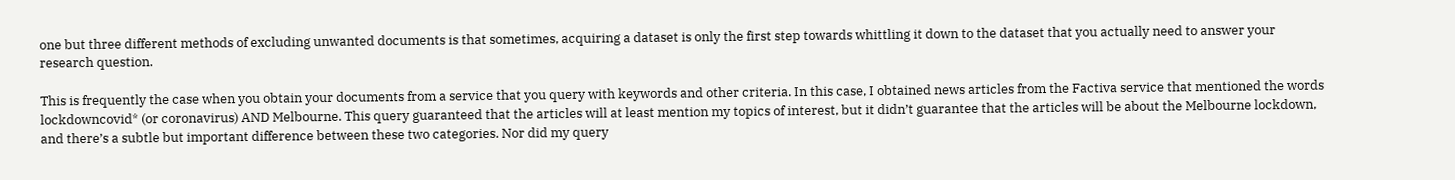one but three different methods of excluding unwanted documents is that sometimes, acquiring a dataset is only the first step towards whittling it down to the dataset that you actually need to answer your research question.

This is frequently the case when you obtain your documents from a service that you query with keywords and other criteria. In this case, I obtained news articles from the Factiva service that mentioned the words lockdowncovid* (or coronavirus) AND Melbourne. This query guaranteed that the articles will at least mention my topics of interest, but it didn’t guarantee that the articles will be about the Melbourne lockdown, and there’s a subtle but important difference between these two categories. Nor did my query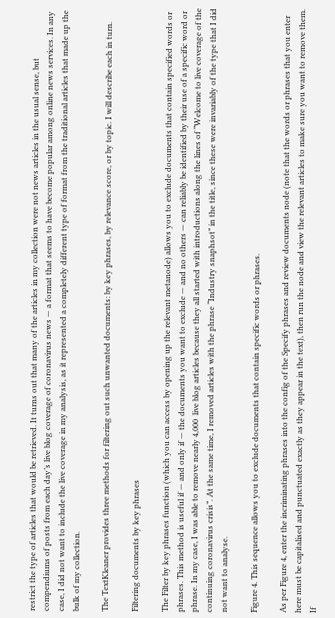restrict the type of articles that would be retrieved. It turns out that many of the articles in my collection were not news articles in the usual sense, but compendiums of posts from each day’s live blog coverage of coronavirus news — a format that seems to have become popular among online news services. In any case, I did not want to include the live coverage in my analysis, as it represented a completely different type of format from the traditional articles that made up the bulk of my collection.

The TextKleaner provides three methods for filtering out such unwanted documents: by key phrases, by relevance score, or by topic. I will describe each in turn.

Filtering documents by key phrases

The Filter by key phrases function (which you can access by opening up the relevant metanode) allows you to exclude documents that contain specified words or phrases. This method is useful if — and only if — the documents you want to exclude — and no others — can reliably be identified by their use of a specific word or phrase. In my case, I was able to remove nearly 4,000  live blog articles because they all started with introductions along the lines of “Welcome to live coverage of the continuing coronavirus crisis”. At the same time, I removed articles with the phrase “Industry snaphsot” in the title, since these were invariably of the type that I did not want to analyse.

Figure 4. This sequence allows you to exclude documents that contain specific words or phrases.

As per Figure 4, enter the incriminating phrases into the config of the Specify phrases and review documents node (note that the words or phrases that you enter here must be capitalised and punctuated exactly as they appear in the text), then run the node and view the relevant articles to make sure you want to remove them. If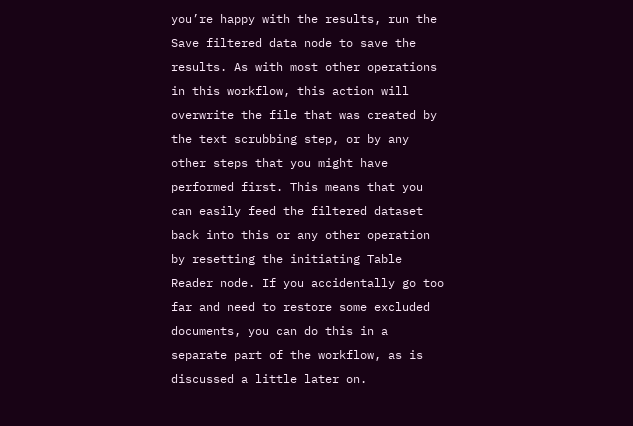you’re happy with the results, run the Save filtered data node to save the results. As with most other operations in this workflow, this action will overwrite the file that was created by the text scrubbing step, or by any other steps that you might have performed first. This means that you can easily feed the filtered dataset back into this or any other operation by resetting the initiating Table Reader node. If you accidentally go too far and need to restore some excluded documents, you can do this in a separate part of the workflow, as is discussed a little later on.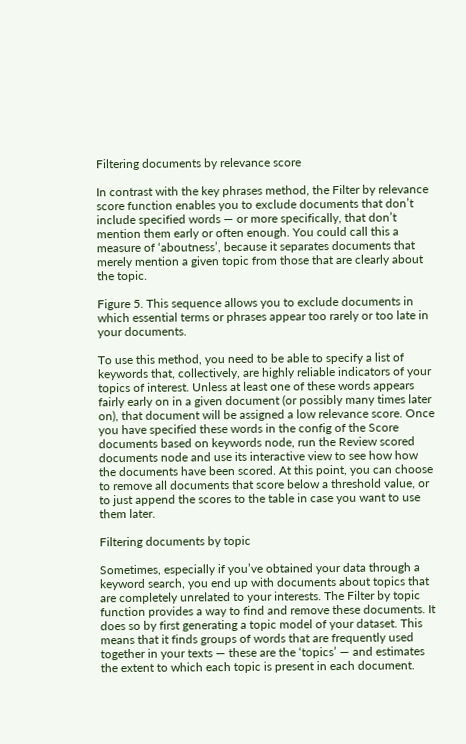Filtering documents by relevance score

In contrast with the key phrases method, the Filter by relevance score function enables you to exclude documents that don’t include specified words — or more specifically, that don’t mention them early or often enough. You could call this a measure of ‘aboutness’, because it separates documents that merely mention a given topic from those that are clearly about the topic.

Figure 5. This sequence allows you to exclude documents in which essential terms or phrases appear too rarely or too late in your documents.

To use this method, you need to be able to specify a list of keywords that, collectively, are highly reliable indicators of your topics of interest. Unless at least one of these words appears fairly early on in a given document (or possibly many times later on), that document will be assigned a low relevance score. Once you have specified these words in the config of the Score documents based on keywords node, run the Review scored documents node and use its interactive view to see how how the documents have been scored. At this point, you can choose to remove all documents that score below a threshold value, or to just append the scores to the table in case you want to use them later.

Filtering documents by topic

Sometimes, especially if you’ve obtained your data through a keyword search, you end up with documents about topics that are completely unrelated to your interests. The Filter by topic function provides a way to find and remove these documents. It does so by first generating a topic model of your dataset. This means that it finds groups of words that are frequently used together in your texts — these are the ‘topics’ — and estimates the extent to which each topic is present in each document.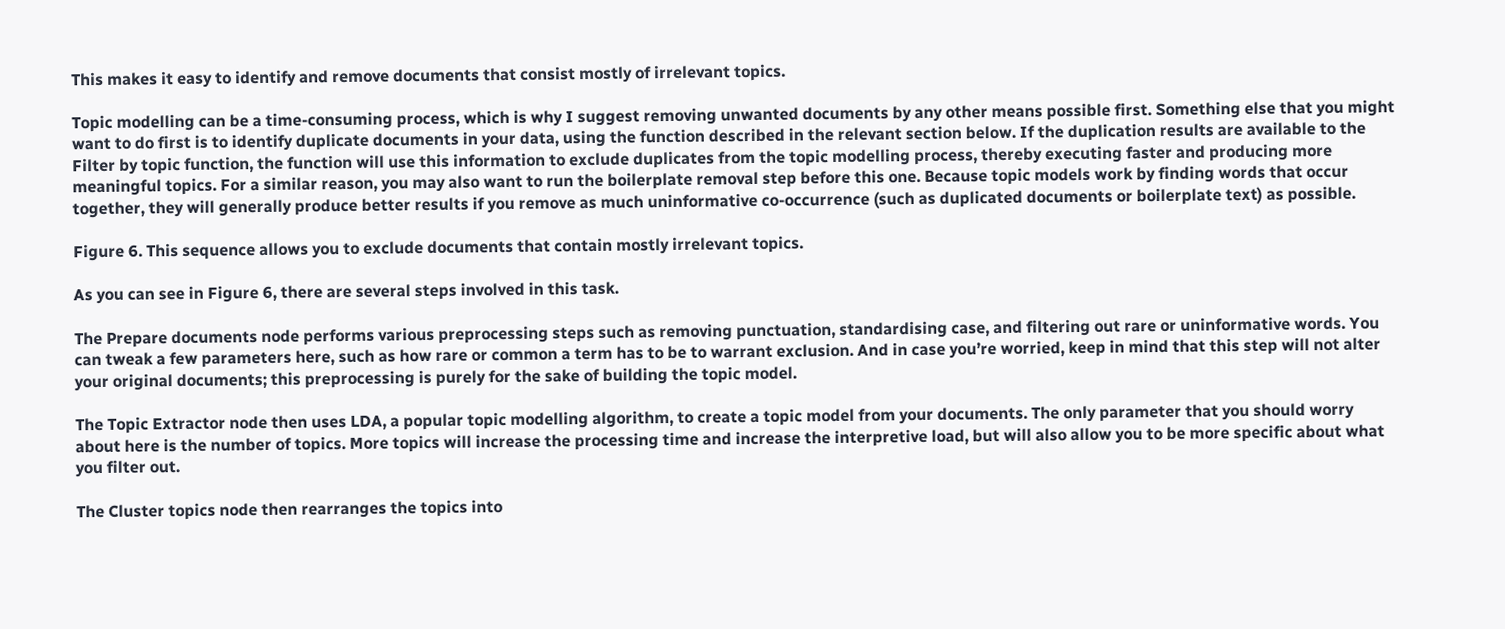This makes it easy to identify and remove documents that consist mostly of irrelevant topics.

Topic modelling can be a time-consuming process, which is why I suggest removing unwanted documents by any other means possible first. Something else that you might want to do first is to identify duplicate documents in your data, using the function described in the relevant section below. If the duplication results are available to the Filter by topic function, the function will use this information to exclude duplicates from the topic modelling process, thereby executing faster and producing more meaningful topics. For a similar reason, you may also want to run the boilerplate removal step before this one. Because topic models work by finding words that occur together, they will generally produce better results if you remove as much uninformative co-occurrence (such as duplicated documents or boilerplate text) as possible.

Figure 6. This sequence allows you to exclude documents that contain mostly irrelevant topics.

As you can see in Figure 6, there are several steps involved in this task.

The Prepare documents node performs various preprocessing steps such as removing punctuation, standardising case, and filtering out rare or uninformative words. You can tweak a few parameters here, such as how rare or common a term has to be to warrant exclusion. And in case you’re worried, keep in mind that this step will not alter your original documents; this preprocessing is purely for the sake of building the topic model.

The Topic Extractor node then uses LDA, a popular topic modelling algorithm, to create a topic model from your documents. The only parameter that you should worry about here is the number of topics. More topics will increase the processing time and increase the interpretive load, but will also allow you to be more specific about what you filter out.

The Cluster topics node then rearranges the topics into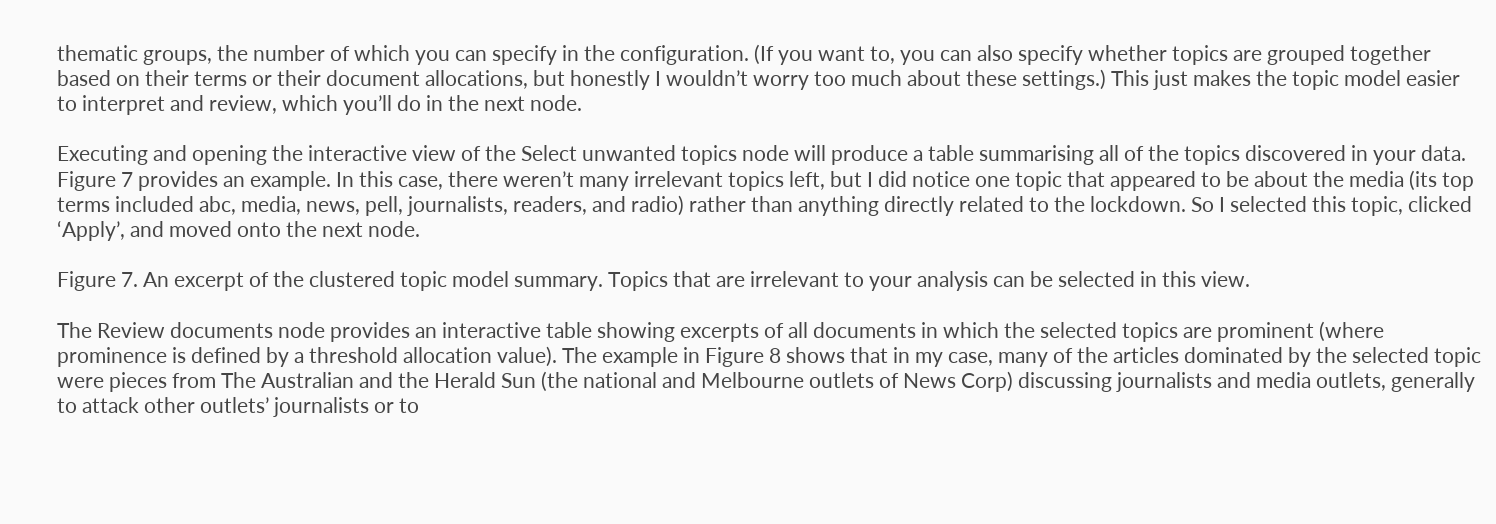thematic groups, the number of which you can specify in the configuration. (If you want to, you can also specify whether topics are grouped together based on their terms or their document allocations, but honestly I wouldn’t worry too much about these settings.) This just makes the topic model easier to interpret and review, which you’ll do in the next node.

Executing and opening the interactive view of the Select unwanted topics node will produce a table summarising all of the topics discovered in your data. Figure 7 provides an example. In this case, there weren’t many irrelevant topics left, but I did notice one topic that appeared to be about the media (its top terms included abc, media, news, pell, journalists, readers, and radio) rather than anything directly related to the lockdown. So I selected this topic, clicked ‘Apply’, and moved onto the next node.

Figure 7. An excerpt of the clustered topic model summary. Topics that are irrelevant to your analysis can be selected in this view.

The Review documents node provides an interactive table showing excerpts of all documents in which the selected topics are prominent (where prominence is defined by a threshold allocation value). The example in Figure 8 shows that in my case, many of the articles dominated by the selected topic were pieces from The Australian and the Herald Sun (the national and Melbourne outlets of News Corp) discussing journalists and media outlets, generally to attack other outlets’ journalists or to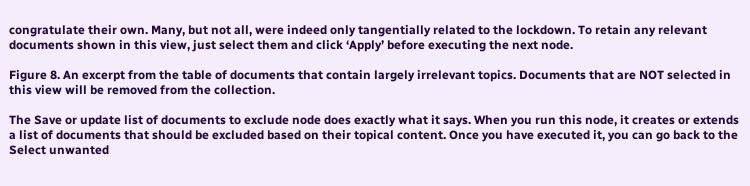congratulate their own. Many, but not all, were indeed only tangentially related to the lockdown. To retain any relevant documents shown in this view, just select them and click ‘Apply’ before executing the next node.

Figure 8. An excerpt from the table of documents that contain largely irrelevant topics. Documents that are NOT selected in this view will be removed from the collection.

The Save or update list of documents to exclude node does exactly what it says. When you run this node, it creates or extends a list of documents that should be excluded based on their topical content. Once you have executed it, you can go back to the Select unwanted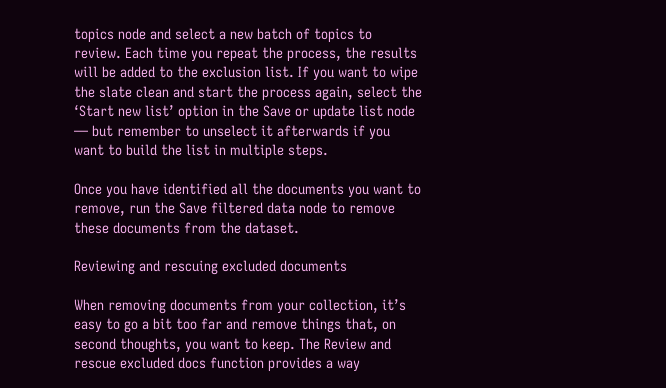topics node and select a new batch of topics to review. Each time you repeat the process, the results will be added to the exclusion list. If you want to wipe the slate clean and start the process again, select the ‘Start new list’ option in the Save or update list node — but remember to unselect it afterwards if you want to build the list in multiple steps.

Once you have identified all the documents you want to remove, run the Save filtered data node to remove these documents from the dataset.

Reviewing and rescuing excluded documents

When removing documents from your collection, it’s easy to go a bit too far and remove things that, on second thoughts, you want to keep. The Review and rescue excluded docs function provides a way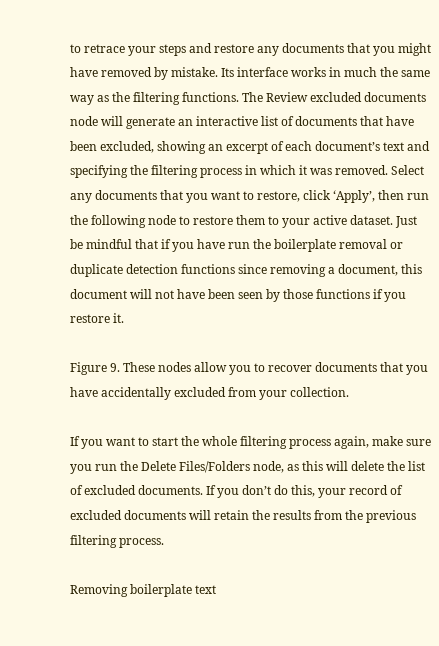to retrace your steps and restore any documents that you might have removed by mistake. Its interface works in much the same way as the filtering functions. The Review excluded documents node will generate an interactive list of documents that have been excluded, showing an excerpt of each document’s text and specifying the filtering process in which it was removed. Select any documents that you want to restore, click ‘Apply’, then run the following node to restore them to your active dataset. Just be mindful that if you have run the boilerplate removal or duplicate detection functions since removing a document, this document will not have been seen by those functions if you restore it.

Figure 9. These nodes allow you to recover documents that you have accidentally excluded from your collection.

If you want to start the whole filtering process again, make sure you run the Delete Files/Folders node, as this will delete the list of excluded documents. If you don’t do this, your record of excluded documents will retain the results from the previous filtering process.

Removing boilerplate text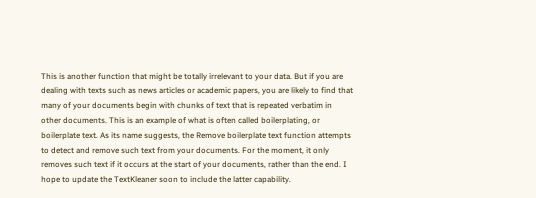This is another function that might be totally irrelevant to your data. But if you are dealing with texts such as news articles or academic papers, you are likely to find that many of your documents begin with chunks of text that is repeated verbatim in other documents. This is an example of what is often called boilerplating, or boilerplate text. As its name suggests, the Remove boilerplate text function attempts to detect and remove such text from your documents. For the moment, it only removes such text if it occurs at the start of your documents, rather than the end. I hope to update the TextKleaner soon to include the latter capability.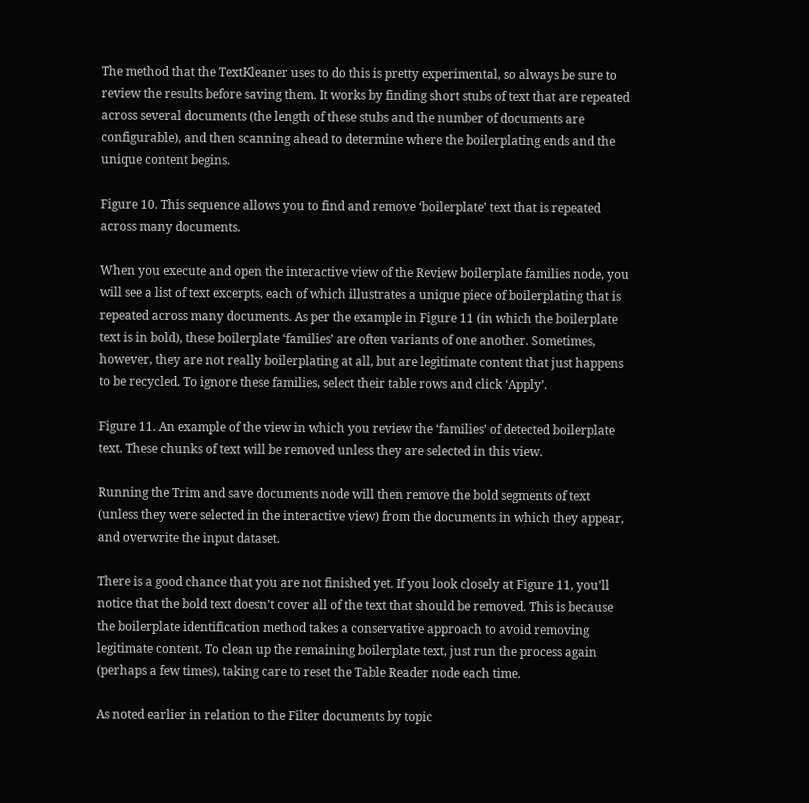The method that the TextKleaner uses to do this is pretty experimental, so always be sure to review the results before saving them. It works by finding short stubs of text that are repeated across several documents (the length of these stubs and the number of documents are configurable), and then scanning ahead to determine where the boilerplating ends and the unique content begins.

Figure 10. This sequence allows you to find and remove ‘boilerplate’ text that is repeated across many documents.

When you execute and open the interactive view of the Review boilerplate families node, you will see a list of text excerpts, each of which illustrates a unique piece of boilerplating that is repeated across many documents. As per the example in Figure 11 (in which the boilerplate text is in bold), these boilerplate ‘families’ are often variants of one another. Sometimes, however, they are not really boilerplating at all, but are legitimate content that just happens to be recycled. To ignore these families, select their table rows and click ‘Apply’.

Figure 11. An example of the view in which you review the ‘families’ of detected boilerplate text. These chunks of text will be removed unless they are selected in this view.

Running the Trim and save documents node will then remove the bold segments of text (unless they were selected in the interactive view) from the documents in which they appear, and overwrite the input dataset.

There is a good chance that you are not finished yet. If you look closely at Figure 11, you’ll notice that the bold text doesn’t cover all of the text that should be removed. This is because the boilerplate identification method takes a conservative approach to avoid removing legitimate content. To clean up the remaining boilerplate text, just run the process again (perhaps a few times), taking care to reset the Table Reader node each time.

As noted earlier in relation to the Filter documents by topic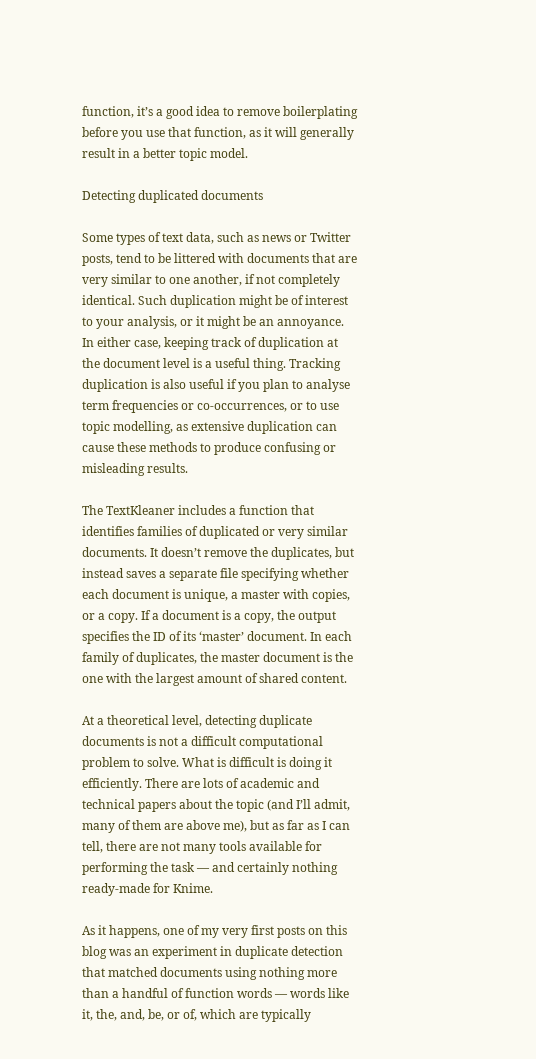function, it’s a good idea to remove boilerplating before you use that function, as it will generally result in a better topic model.

Detecting duplicated documents

Some types of text data, such as news or Twitter posts, tend to be littered with documents that are very similar to one another, if not completely identical. Such duplication might be of interest to your analysis, or it might be an annoyance. In either case, keeping track of duplication at the document level is a useful thing. Tracking duplication is also useful if you plan to analyse term frequencies or co-occurrences, or to use topic modelling, as extensive duplication can cause these methods to produce confusing or misleading results.

The TextKleaner includes a function that identifies families of duplicated or very similar documents. It doesn’t remove the duplicates, but instead saves a separate file specifying whether each document is unique, a master with copies, or a copy. If a document is a copy, the output specifies the ID of its ‘master’ document. In each family of duplicates, the master document is the one with the largest amount of shared content.

At a theoretical level, detecting duplicate documents is not a difficult computational problem to solve. What is difficult is doing it efficiently. There are lots of academic and technical papers about the topic (and I’ll admit, many of them are above me), but as far as I can tell, there are not many tools available for performing the task — and certainly nothing ready-made for Knime.

As it happens, one of my very first posts on this blog was an experiment in duplicate detection that matched documents using nothing more than a handful of function words — words like it, the, and, be, or of, which are typically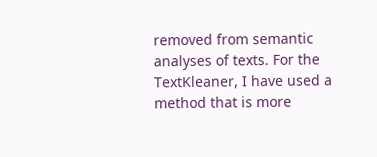removed from semantic analyses of texts. For the TextKleaner, I have used a method that is more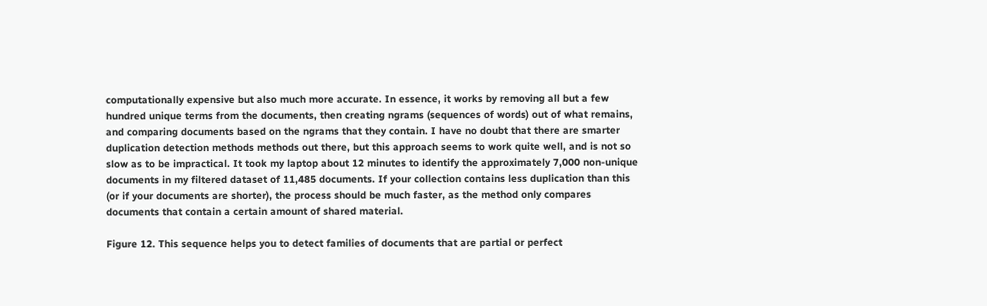computationally expensive but also much more accurate. In essence, it works by removing all but a few hundred unique terms from the documents, then creating ngrams (sequences of words) out of what remains, and comparing documents based on the ngrams that they contain. I have no doubt that there are smarter duplication detection methods methods out there, but this approach seems to work quite well, and is not so slow as to be impractical. It took my laptop about 12 minutes to identify the approximately 7,000 non-unique documents in my filtered dataset of 11,485 documents. If your collection contains less duplication than this (or if your documents are shorter), the process should be much faster, as the method only compares documents that contain a certain amount of shared material.

Figure 12. This sequence helps you to detect families of documents that are partial or perfect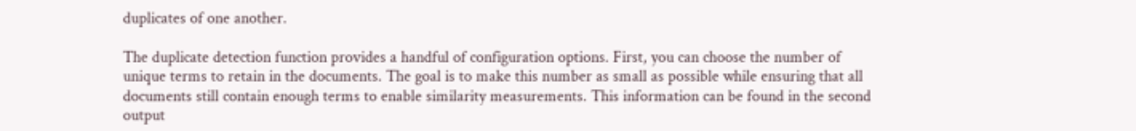duplicates of one another.

The duplicate detection function provides a handful of configuration options. First, you can choose the number of unique terms to retain in the documents. The goal is to make this number as small as possible while ensuring that all documents still contain enough terms to enable similarity measurements. This information can be found in the second output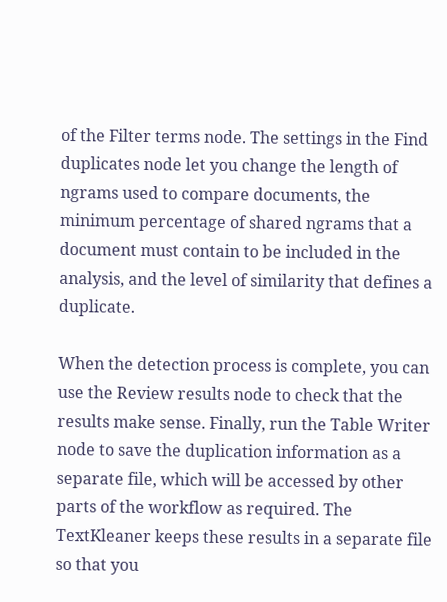of the Filter terms node. The settings in the Find duplicates node let you change the length of ngrams used to compare documents, the minimum percentage of shared ngrams that a document must contain to be included in the analysis, and the level of similarity that defines a duplicate.

When the detection process is complete, you can use the Review results node to check that the results make sense. Finally, run the Table Writer node to save the duplication information as a separate file, which will be accessed by other parts of the workflow as required. The TextKleaner keeps these results in a separate file so that you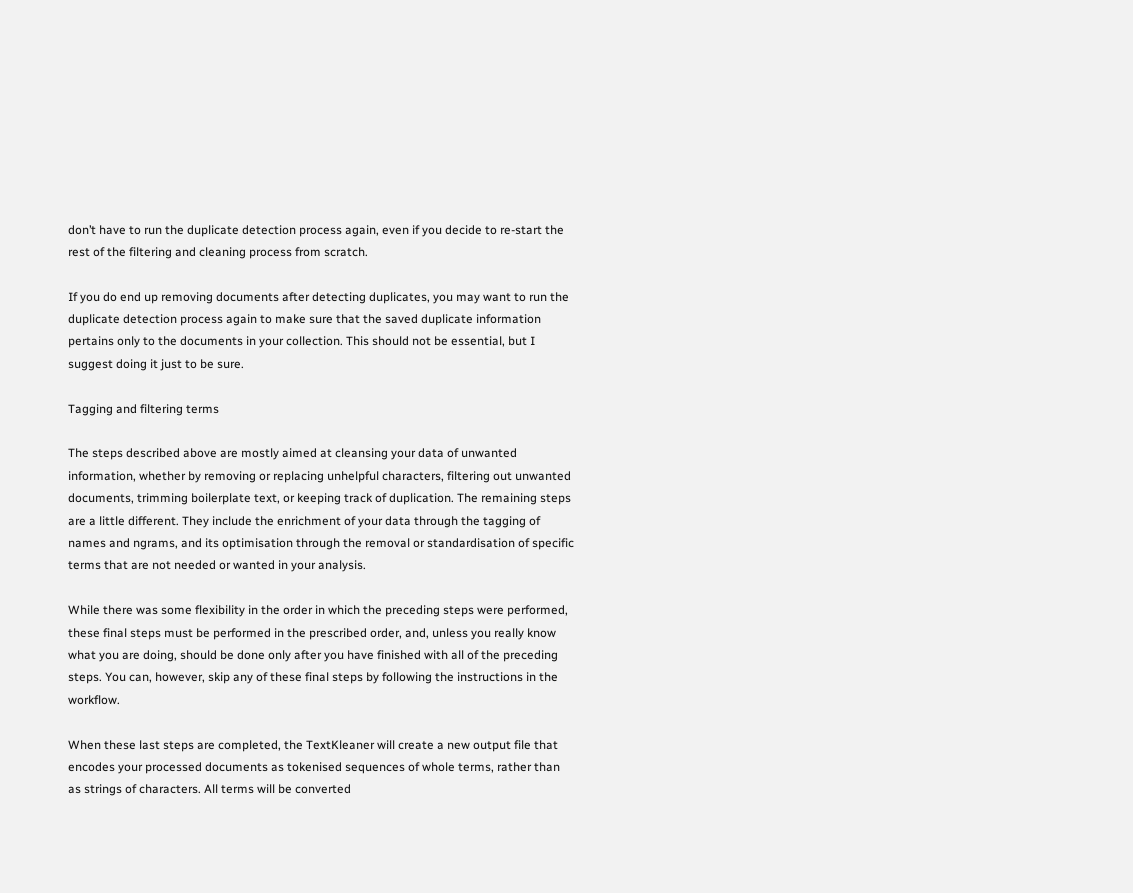don’t have to run the duplicate detection process again, even if you decide to re-start the rest of the filtering and cleaning process from scratch.

If you do end up removing documents after detecting duplicates, you may want to run the duplicate detection process again to make sure that the saved duplicate information pertains only to the documents in your collection. This should not be essential, but I suggest doing it just to be sure.

Tagging and filtering terms

The steps described above are mostly aimed at cleansing your data of unwanted information, whether by removing or replacing unhelpful characters, filtering out unwanted documents, trimming boilerplate text, or keeping track of duplication. The remaining steps are a little different. They include the enrichment of your data through the tagging of names and ngrams, and its optimisation through the removal or standardisation of specific terms that are not needed or wanted in your analysis.

While there was some flexibility in the order in which the preceding steps were performed, these final steps must be performed in the prescribed order, and, unless you really know what you are doing, should be done only after you have finished with all of the preceding steps. You can, however, skip any of these final steps by following the instructions in the workflow.

When these last steps are completed, the TextKleaner will create a new output file that encodes your processed documents as tokenised sequences of whole terms, rather than as strings of characters. All terms will be converted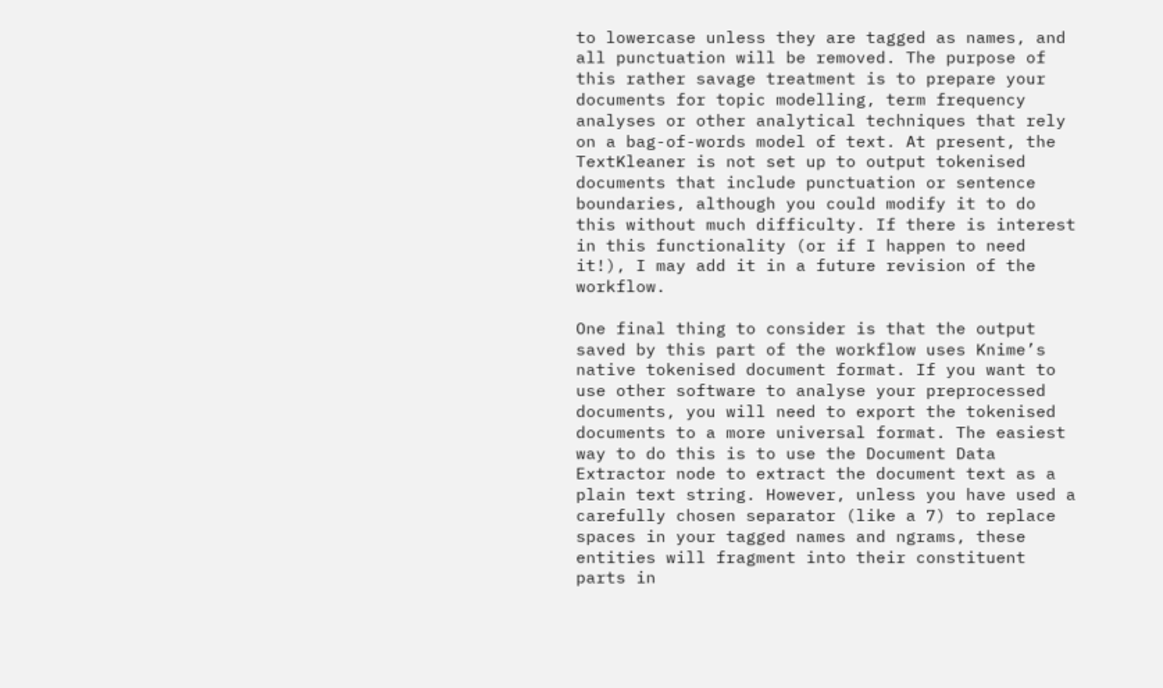to lowercase unless they are tagged as names, and all punctuation will be removed. The purpose of this rather savage treatment is to prepare your documents for topic modelling, term frequency analyses or other analytical techniques that rely on a bag-of-words model of text. At present, the TextKleaner is not set up to output tokenised documents that include punctuation or sentence boundaries, although you could modify it to do this without much difficulty. If there is interest in this functionality (or if I happen to need it!), I may add it in a future revision of the workflow.

One final thing to consider is that the output saved by this part of the workflow uses Knime’s native tokenised document format. If you want to use other software to analyse your preprocessed documents, you will need to export the tokenised documents to a more universal format. The easiest way to do this is to use the Document Data Extractor node to extract the document text as a plain text string. However, unless you have used a carefully chosen separator (like a 7) to replace spaces in your tagged names and ngrams, these entities will fragment into their constituent parts in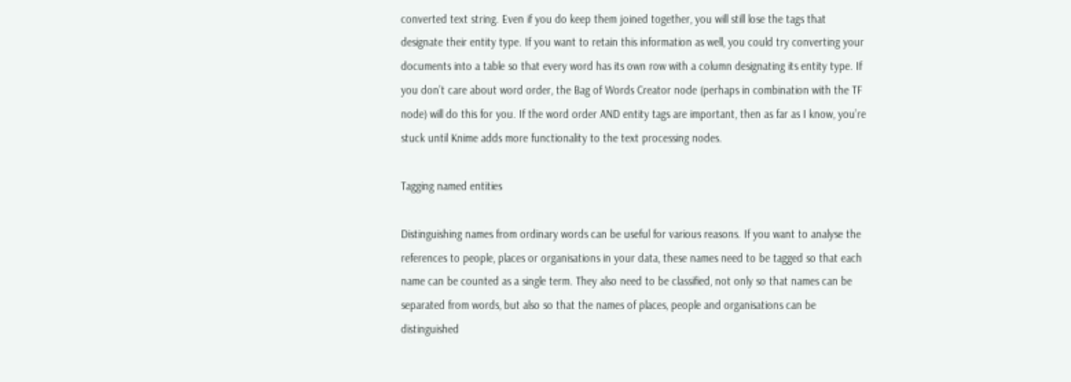converted text string. Even if you do keep them joined together, you will still lose the tags that designate their entity type. If you want to retain this information as well, you could try converting your documents into a table so that every word has its own row with a column designating its entity type. If you don’t care about word order, the Bag of Words Creator node (perhaps in combination with the TF node) will do this for you. If the word order AND entity tags are important, then as far as I know, you’re stuck until Knime adds more functionality to the text processing nodes.

Tagging named entities

Distinguishing names from ordinary words can be useful for various reasons. If you want to analyse the references to people, places or organisations in your data, these names need to be tagged so that each name can be counted as a single term. They also need to be classified, not only so that names can be separated from words, but also so that the names of places, people and organisations can be distinguished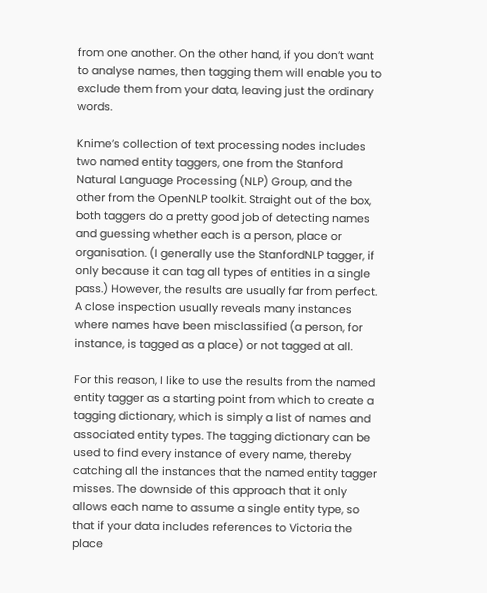from one another. On the other hand, if you don’t want to analyse names, then tagging them will enable you to exclude them from your data, leaving just the ordinary words.

Knime’s collection of text processing nodes includes two named entity taggers, one from the Stanford Natural Language Processing (NLP) Group, and the other from the OpenNLP toolkit. Straight out of the box, both taggers do a pretty good job of detecting names and guessing whether each is a person, place or organisation. (I generally use the StanfordNLP tagger, if only because it can tag all types of entities in a single pass.) However, the results are usually far from perfect. A close inspection usually reveals many instances where names have been misclassified (a person, for instance, is tagged as a place) or not tagged at all.

For this reason, I like to use the results from the named entity tagger as a starting point from which to create a tagging dictionary, which is simply a list of names and associated entity types. The tagging dictionary can be used to find every instance of every name, thereby catching all the instances that the named entity tagger misses. The downside of this approach that it only allows each name to assume a single entity type, so that if your data includes references to Victoria the place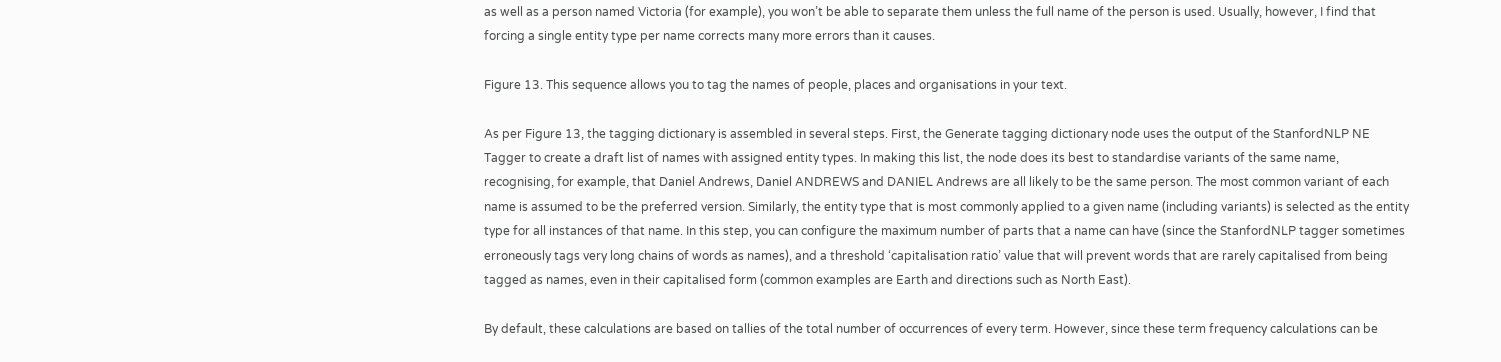as well as a person named Victoria (for example), you won’t be able to separate them unless the full name of the person is used. Usually, however, I find that forcing a single entity type per name corrects many more errors than it causes.

Figure 13. This sequence allows you to tag the names of people, places and organisations in your text.

As per Figure 13, the tagging dictionary is assembled in several steps. First, the Generate tagging dictionary node uses the output of the StanfordNLP NE Tagger to create a draft list of names with assigned entity types. In making this list, the node does its best to standardise variants of the same name, recognising, for example, that Daniel Andrews, Daniel ANDREWS and DANIEL Andrews are all likely to be the same person. The most common variant of each name is assumed to be the preferred version. Similarly, the entity type that is most commonly applied to a given name (including variants) is selected as the entity type for all instances of that name. In this step, you can configure the maximum number of parts that a name can have (since the StanfordNLP tagger sometimes erroneously tags very long chains of words as names), and a threshold ‘capitalisation ratio’ value that will prevent words that are rarely capitalised from being tagged as names, even in their capitalised form (common examples are Earth and directions such as North East).

By default, these calculations are based on tallies of the total number of occurrences of every term. However, since these term frequency calculations can be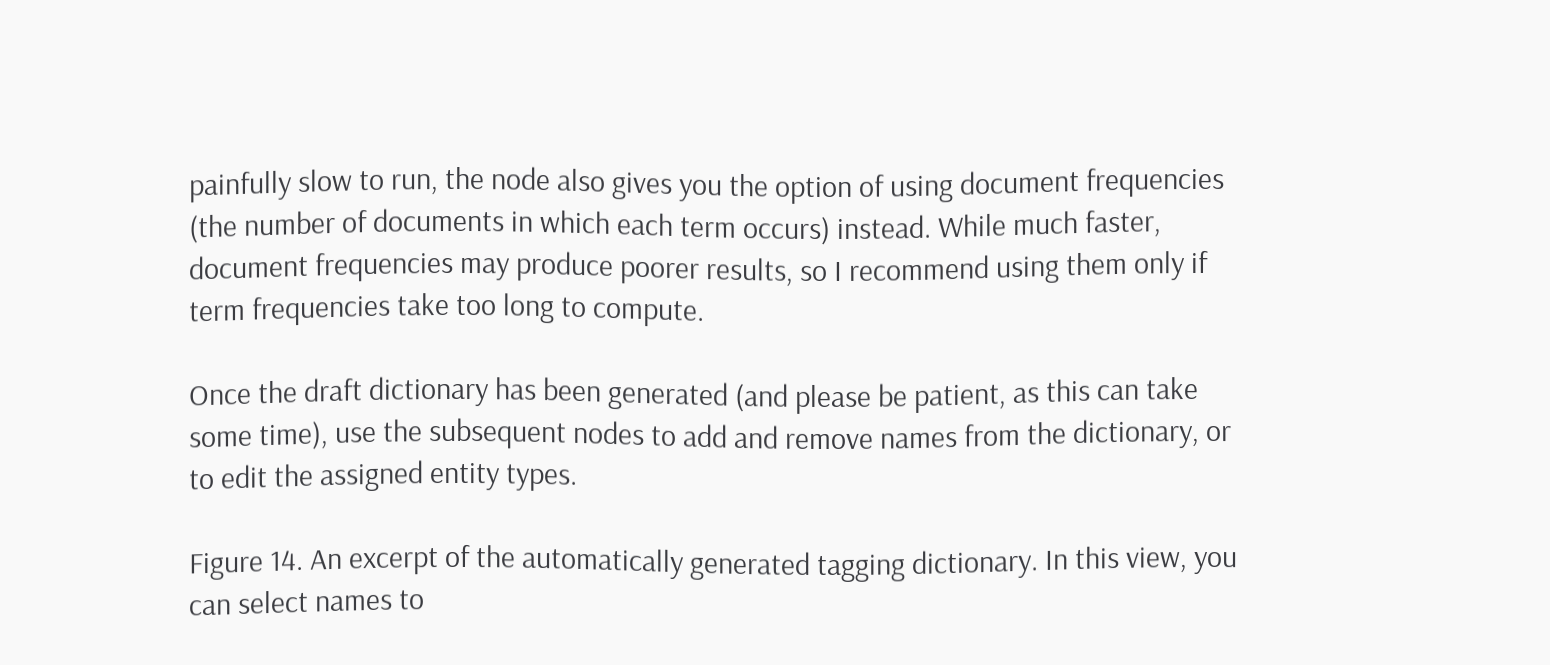painfully slow to run, the node also gives you the option of using document frequencies (the number of documents in which each term occurs) instead. While much faster, document frequencies may produce poorer results, so I recommend using them only if term frequencies take too long to compute.

Once the draft dictionary has been generated (and please be patient, as this can take some time), use the subsequent nodes to add and remove names from the dictionary, or to edit the assigned entity types.

Figure 14. An excerpt of the automatically generated tagging dictionary. In this view, you can select names to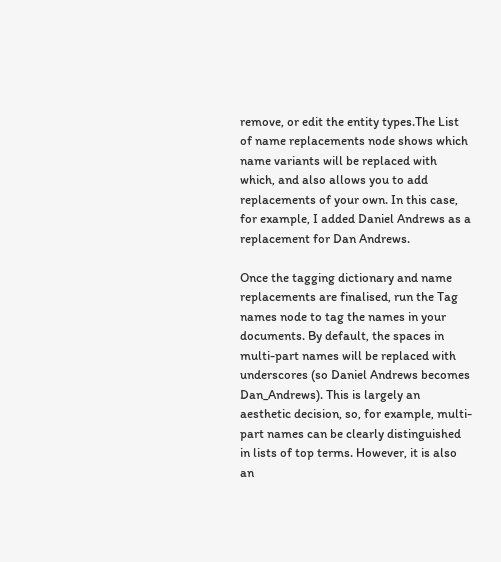remove, or edit the entity types.The List of name replacements node shows which name variants will be replaced with which, and also allows you to add replacements of your own. In this case, for example, I added Daniel Andrews as a replacement for Dan Andrews.

Once the tagging dictionary and name replacements are finalised, run the Tag names node to tag the names in your documents. By default, the spaces in multi-part names will be replaced with underscores (so Daniel Andrews becomes Dan_Andrews). This is largely an aesthetic decision, so, for example, multi-part names can be clearly distinguished in lists of top terms. However, it is also an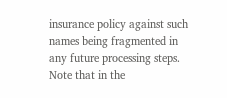insurance policy against such names being fragmented in any future processing steps. Note that in the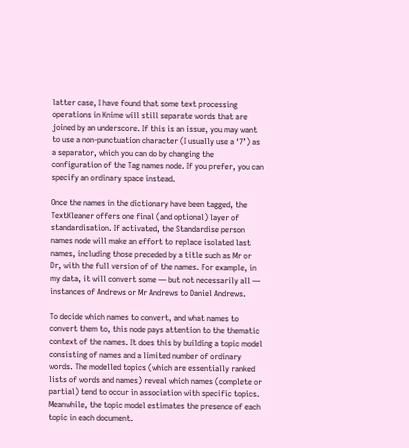latter case, I have found that some text processing operations in Knime will still separate words that are joined by an underscore. If this is an issue, you may want to use a non-punctuation character (I usually use a ‘7’) as a separator, which you can do by changing the configuration of the Tag names node. If you prefer, you can specify an ordinary space instead.

Once the names in the dictionary have been tagged, the TextKleaner offers one final (and optional) layer of standardisation. If activated, the Standardise person names node will make an effort to replace isolated last names, including those preceded by a title such as Mr or Dr, with the full version of of the names. For example, in my data, it will convert some — but not necessarily all — instances of Andrews or Mr Andrews to Daniel Andrews.

To decide which names to convert, and what names to convert them to, this node pays attention to the thematic context of the names. It does this by building a topic model consisting of names and a limited number of ordinary words. The modelled topics (which are essentially ranked lists of words and names) reveal which names (complete or partial) tend to occur in association with specific topics. Meanwhile, the topic model estimates the presence of each topic in each document.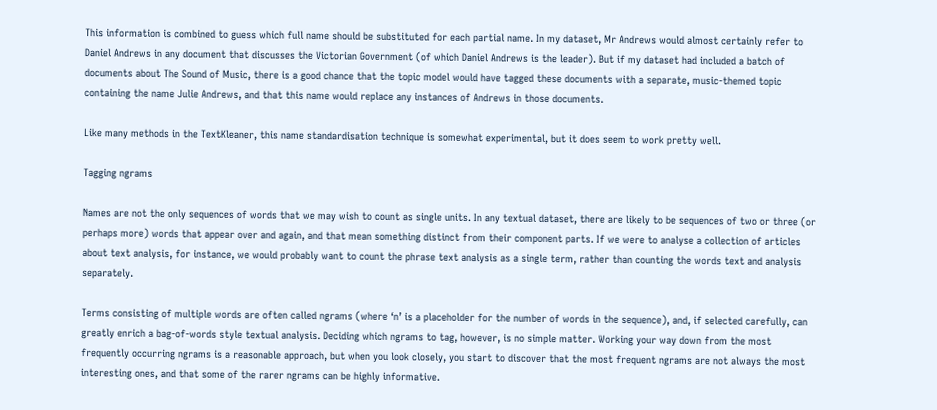This information is combined to guess which full name should be substituted for each partial name. In my dataset, Mr Andrews would almost certainly refer to Daniel Andrews in any document that discusses the Victorian Government (of which Daniel Andrews is the leader). But if my dataset had included a batch of documents about The Sound of Music, there is a good chance that the topic model would have tagged these documents with a separate, music-themed topic containing the name Julie Andrews, and that this name would replace any instances of Andrews in those documents.

Like many methods in the TextKleaner, this name standardisation technique is somewhat experimental, but it does seem to work pretty well.

Tagging ngrams

Names are not the only sequences of words that we may wish to count as single units. In any textual dataset, there are likely to be sequences of two or three (or perhaps more) words that appear over and again, and that mean something distinct from their component parts. If we were to analyse a collection of articles about text analysis, for instance, we would probably want to count the phrase text analysis as a single term, rather than counting the words text and analysis separately.

Terms consisting of multiple words are often called ngrams (where ‘n’ is a placeholder for the number of words in the sequence), and, if selected carefully, can greatly enrich a bag-of-words style textual analysis. Deciding which ngrams to tag, however, is no simple matter. Working your way down from the most frequently occurring ngrams is a reasonable approach, but when you look closely, you start to discover that the most frequent ngrams are not always the most interesting ones, and that some of the rarer ngrams can be highly informative.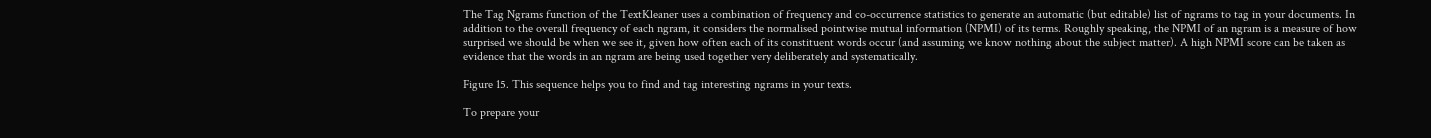The Tag Ngrams function of the TextKleaner uses a combination of frequency and co-occurrence statistics to generate an automatic (but editable) list of ngrams to tag in your documents. In addition to the overall frequency of each ngram, it considers the normalised pointwise mutual information (NPMI) of its terms. Roughly speaking, the NPMI of an ngram is a measure of how surprised we should be when we see it, given how often each of its constituent words occur (and assuming we know nothing about the subject matter). A high NPMI score can be taken as evidence that the words in an ngram are being used together very deliberately and systematically.

Figure 15. This sequence helps you to find and tag interesting ngrams in your texts.

To prepare your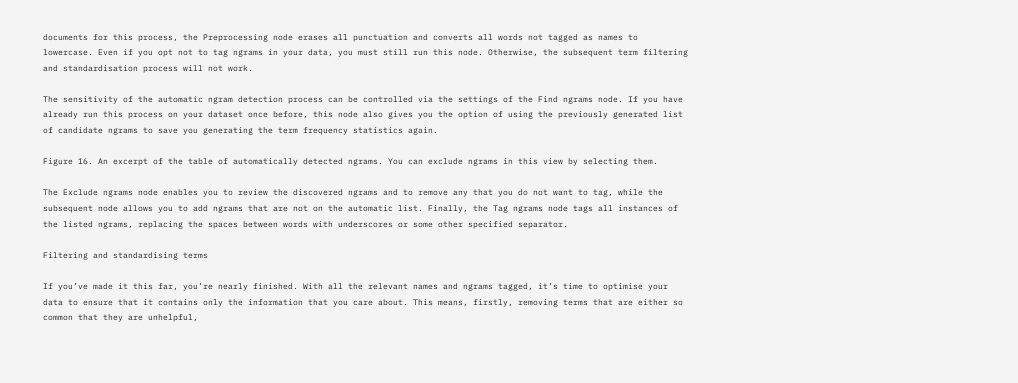documents for this process, the Preprocessing node erases all punctuation and converts all words not tagged as names to lowercase. Even if you opt not to tag ngrams in your data, you must still run this node. Otherwise, the subsequent term filtering and standardisation process will not work.

The sensitivity of the automatic ngram detection process can be controlled via the settings of the Find ngrams node. If you have already run this process on your dataset once before, this node also gives you the option of using the previously generated list of candidate ngrams to save you generating the term frequency statistics again.

Figure 16. An excerpt of the table of automatically detected ngrams. You can exclude ngrams in this view by selecting them.

The Exclude ngrams node enables you to review the discovered ngrams and to remove any that you do not want to tag, while the subsequent node allows you to add ngrams that are not on the automatic list. Finally, the Tag ngrams node tags all instances of the listed ngrams, replacing the spaces between words with underscores or some other specified separator.

Filtering and standardising terms

If you’ve made it this far, you’re nearly finished. With all the relevant names and ngrams tagged, it’s time to optimise your data to ensure that it contains only the information that you care about. This means, firstly, removing terms that are either so common that they are unhelpful,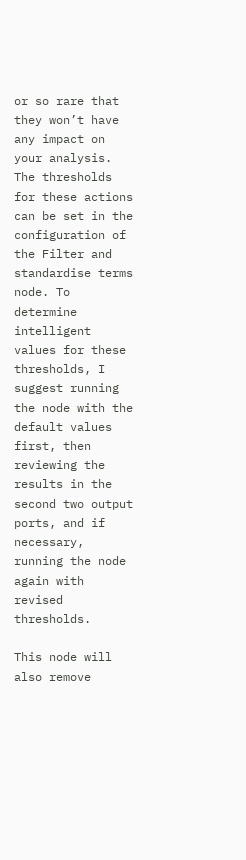or so rare that they won’t have any impact on your analysis. The thresholds for these actions can be set in the configuration of the Filter and standardise terms node. To determine intelligent values for these thresholds, I suggest running the node with the default values first, then reviewing the results in the second two output ports, and if necessary, running the node again with revised thresholds.

This node will also remove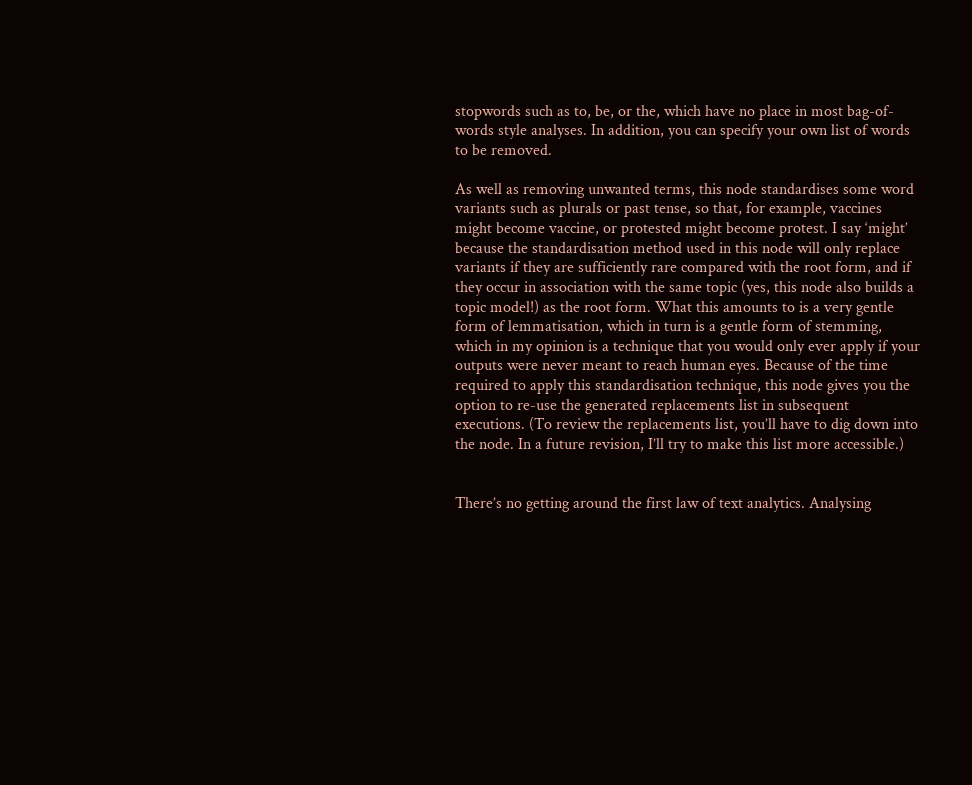stopwords such as to, be, or the, which have no place in most bag-of-words style analyses. In addition, you can specify your own list of words to be removed.

As well as removing unwanted terms, this node standardises some word variants such as plurals or past tense, so that, for example, vaccines might become vaccine, or protested might become protest. I say ‘might’ because the standardisation method used in this node will only replace variants if they are sufficiently rare compared with the root form, and if they occur in association with the same topic (yes, this node also builds a topic model!) as the root form. What this amounts to is a very gentle form of lemmatisation, which in turn is a gentle form of stemming, which in my opinion is a technique that you would only ever apply if your outputs were never meant to reach human eyes. Because of the time required to apply this standardisation technique, this node gives you the option to re-use the generated replacements list in subsequent executions. (To review the replacements list, you’ll have to dig down into the node. In a future revision, I’ll try to make this list more accessible.)


There’s no getting around the first law of text analytics. Analysing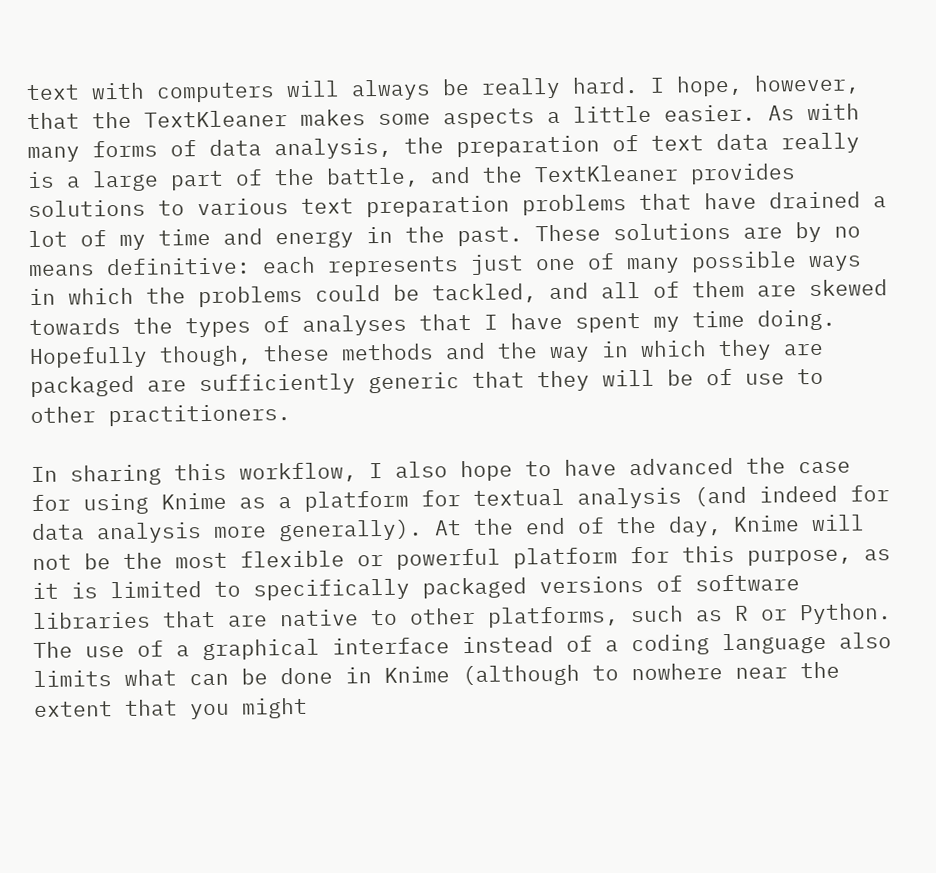text with computers will always be really hard. I hope, however, that the TextKleaner makes some aspects a little easier. As with many forms of data analysis, the preparation of text data really is a large part of the battle, and the TextKleaner provides solutions to various text preparation problems that have drained a lot of my time and energy in the past. These solutions are by no means definitive: each represents just one of many possible ways in which the problems could be tackled, and all of them are skewed towards the types of analyses that I have spent my time doing. Hopefully though, these methods and the way in which they are packaged are sufficiently generic that they will be of use to other practitioners.

In sharing this workflow, I also hope to have advanced the case for using Knime as a platform for textual analysis (and indeed for data analysis more generally). At the end of the day, Knime will not be the most flexible or powerful platform for this purpose, as it is limited to specifically packaged versions of software libraries that are native to other platforms, such as R or Python. The use of a graphical interface instead of a coding language also limits what can be done in Knime (although to nowhere near the extent that you might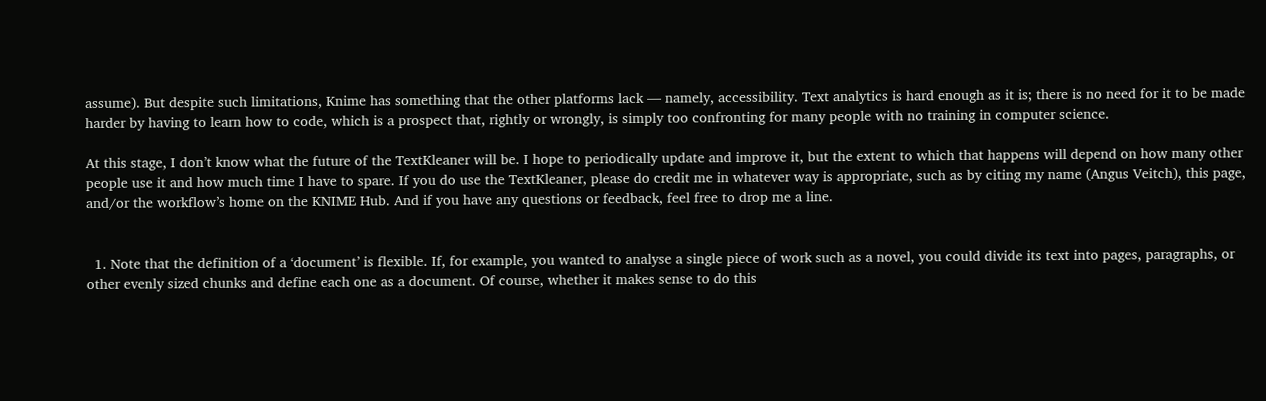assume). But despite such limitations, Knime has something that the other platforms lack — namely, accessibility. Text analytics is hard enough as it is; there is no need for it to be made harder by having to learn how to code, which is a prospect that, rightly or wrongly, is simply too confronting for many people with no training in computer science.

At this stage, I don’t know what the future of the TextKleaner will be. I hope to periodically update and improve it, but the extent to which that happens will depend on how many other people use it and how much time I have to spare. If you do use the TextKleaner, please do credit me in whatever way is appropriate, such as by citing my name (Angus Veitch), this page, and/or the workflow’s home on the KNIME Hub. And if you have any questions or feedback, feel free to drop me a line.


  1. Note that the definition of a ‘document’ is flexible. If, for example, you wanted to analyse a single piece of work such as a novel, you could divide its text into pages, paragraphs, or other evenly sized chunks and define each one as a document. Of course, whether it makes sense to do this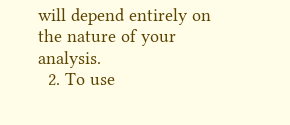will depend entirely on the nature of your analysis.
  2. To use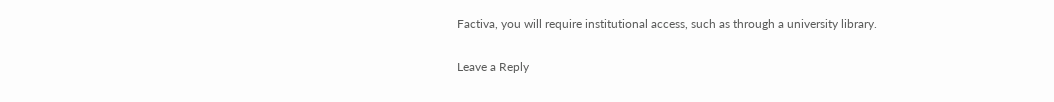Factiva, you will require institutional access, such as through a university library.

Leave a Reply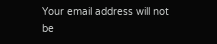Your email address will not be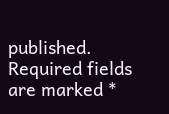published. Required fields are marked *